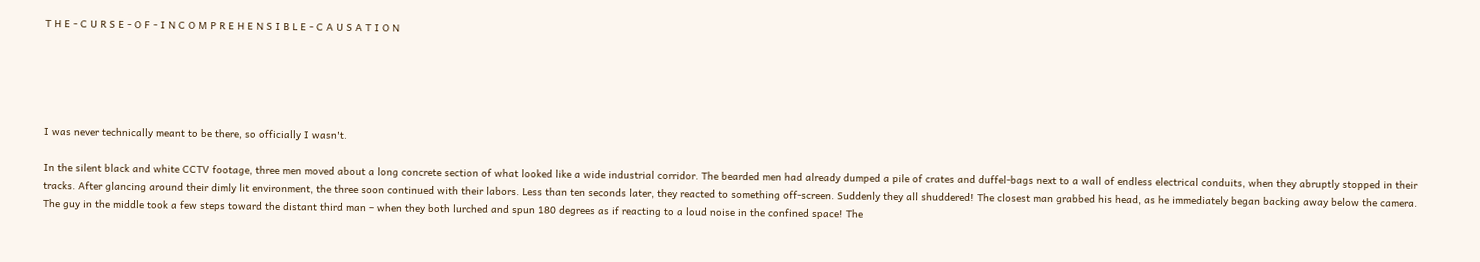T H E - C U R S E - O F - I N C O M P R E H E N S I B L E - C A U S A T I O N





I was never technically meant to be there, so officially I wasn't.

In the silent black and white CCTV footage, three men moved about a long concrete section of what looked like a wide industrial corridor. The bearded men had already dumped a pile of crates and duffel-bags next to a wall of endless electrical conduits, when they abruptly stopped in their tracks. After glancing around their dimly lit environment, the three soon continued with their labors. Less than ten seconds later, they reacted to something off-screen. Suddenly they all shuddered! The closest man grabbed his head, as he immediately began backing away below the camera. The guy in the middle took a few steps toward the distant third man – when they both lurched and spun 180 degrees as if reacting to a loud noise in the confined space! The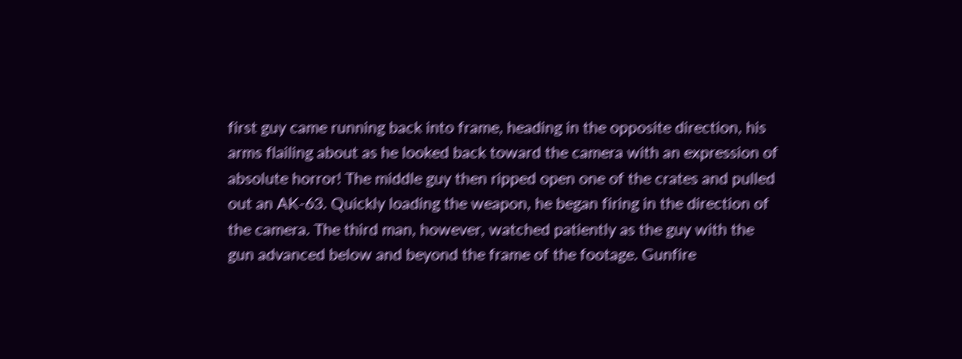first guy came running back into frame, heading in the opposite direction, his arms flailing about as he looked back toward the camera with an expression of absolute horror! The middle guy then ripped open one of the crates and pulled out an AK-63. Quickly loading the weapon, he began firing in the direction of the camera. The third man, however, watched patiently as the guy with the gun advanced below and beyond the frame of the footage. Gunfire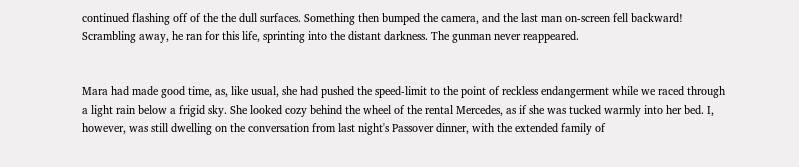continued flashing off of the the dull surfaces. Something then bumped the camera, and the last man on-screen fell backward! Scrambling away, he ran for this life, sprinting into the distant darkness. The gunman never reappeared.


Mara had made good time, as, like usual, she had pushed the speed-limit to the point of reckless endangerment while we raced through a light rain below a frigid sky. She looked cozy behind the wheel of the rental Mercedes, as if she was tucked warmly into her bed. I, however, was still dwelling on the conversation from last night's Passover dinner, with the extended family of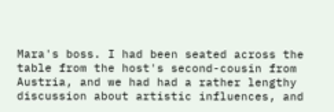Mara's boss. I had been seated across the table from the host's second-cousin from Austria, and we had had a rather lengthy discussion about artistic influences, and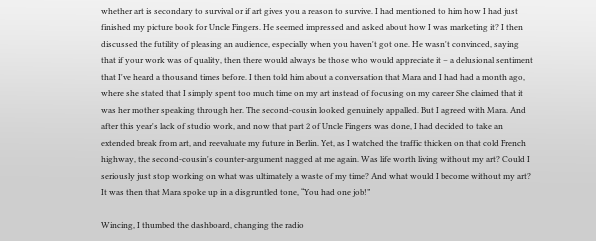whether art is secondary to survival or if art gives you a reason to survive. I had mentioned to him how I had just finished my picture book for Uncle Fingers. He seemed impressed and asked about how I was marketing it? I then discussed the futility of pleasing an audience, especially when you haven't got one. He wasn't convinced, saying that if your work was of quality, then there would always be those who would appreciate it – a delusional sentiment that I've heard a thousand times before. I then told him about a conversation that Mara and I had had a month ago, where she stated that I simply spent too much time on my art instead of focusing on my career She claimed that it was her mother speaking through her. The second-cousin looked genuinely appalled. But I agreed with Mara. And after this year's lack of studio work, and now that part 2 of Uncle Fingers was done, I had decided to take an extended break from art, and reevaluate my future in Berlin. Yet, as I watched the traffic thicken on that cold French highway, the second-cousin's counter-argument nagged at me again. Was life worth living without my art? Could I seriously just stop working on what was ultimately a waste of my time? And what would I become without my art? It was then that Mara spoke up in a disgruntled tone, “You had one job!”

Wincing, I thumbed the dashboard, changing the radio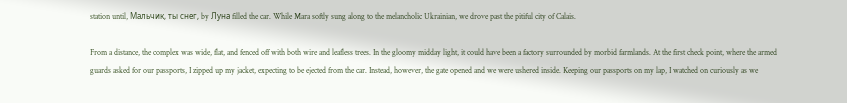station until, Мальчик, ты снег, by Луна filled the car. While Mara softly sung along to the melancholic Ukrainian, we drove past the pitiful city of Calais.

From a distance, the complex was wide, flat, and fenced off with both wire and leafless trees. In the gloomy midday light, it could have been a factory surrounded by morbid farmlands. At the first check point, where the armed guards asked for our passports, I zipped up my jacket, expecting to be ejected from the car. Instead, however, the gate opened and we were ushered inside. Keeping our passports on my lap, I watched on curiously as we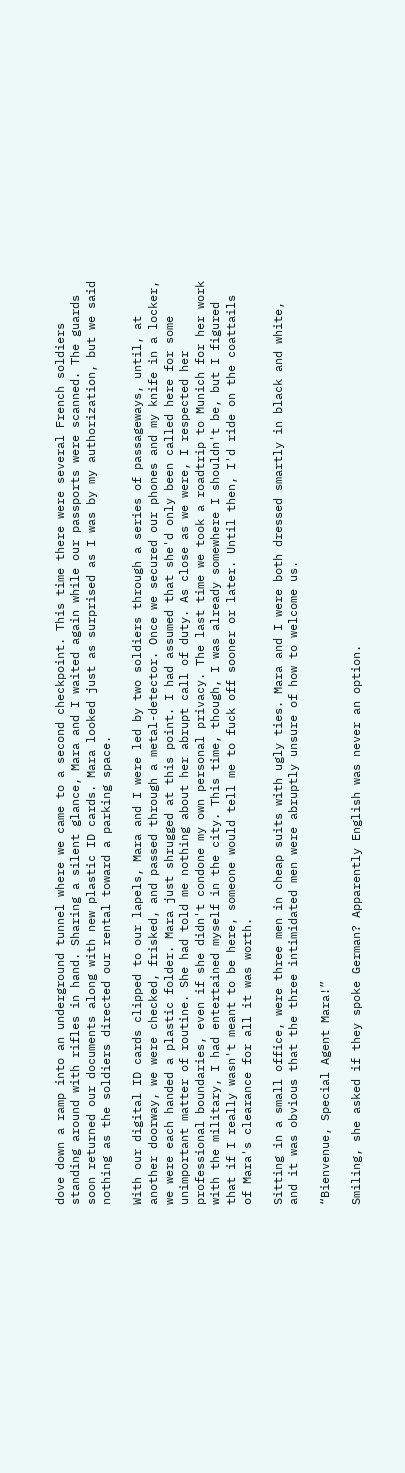dove down a ramp into an underground tunnel where we came to a second checkpoint. This time there were several French soldiers standing around with rifles in hand. Sharing a silent glance, Mara and I waited again while our passports were scanned. The guards soon returned our documents along with new plastic ID cards. Mara looked just as surprised as I was by my authorization, but we said nothing as the soldiers directed our rental toward a parking space.

With our digital ID cards clipped to our lapels, Mara and I were led by two soldiers through a series of passageways, until, at another doorway, we were checked, frisked, and passed through a metal-detector. Once we secured our phones and my knife in a locker, we were each handed a plastic folder. Mara just shrugged at this point. I had assumed that she'd only been called here for some unimportant matter of routine. She had told me nothing about her abrupt call of duty. As close as we were, I respected her professional boundaries, even if she didn't condone my own personal privacy. The last time we took a roadtrip to Munich for her work with the military, I had entertained myself in the city. This time, though, I was already somewhere I shouldn't be, but I figured that if I really wasn't meant to be here, someone would tell me to fuck off sooner or later. Until then, I'd ride on the coattails of Mara's clearance for all it was worth.

Sitting in a small office, were three men in cheap suits with ugly ties. Mara and I were both dressed smartly in black and white, and it was obvious that the three intimidated men were abruptly unsure of how to welcome us.

“Bienvenue, Special Agent Mara!”

Smiling, she asked if they spoke German? Apparently English was never an option.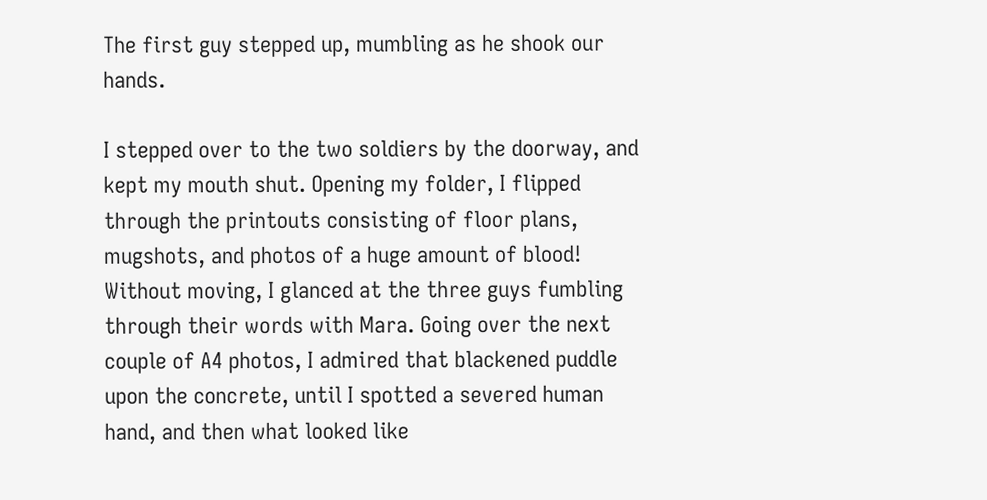The first guy stepped up, mumbling as he shook our hands.

I stepped over to the two soldiers by the doorway, and kept my mouth shut. Opening my folder, I flipped through the printouts consisting of floor plans, mugshots, and photos of a huge amount of blood! Without moving, I glanced at the three guys fumbling through their words with Mara. Going over the next couple of A4 photos, I admired that blackened puddle upon the concrete, until I spotted a severed human hand, and then what looked like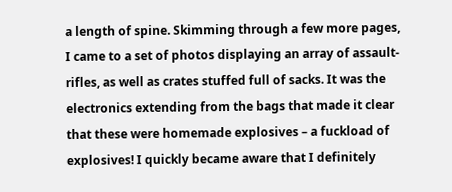a length of spine. Skimming through a few more pages, I came to a set of photos displaying an array of assault-rifles, as well as crates stuffed full of sacks. It was the electronics extending from the bags that made it clear that these were homemade explosives – a fuckload of explosives! I quickly became aware that I definitely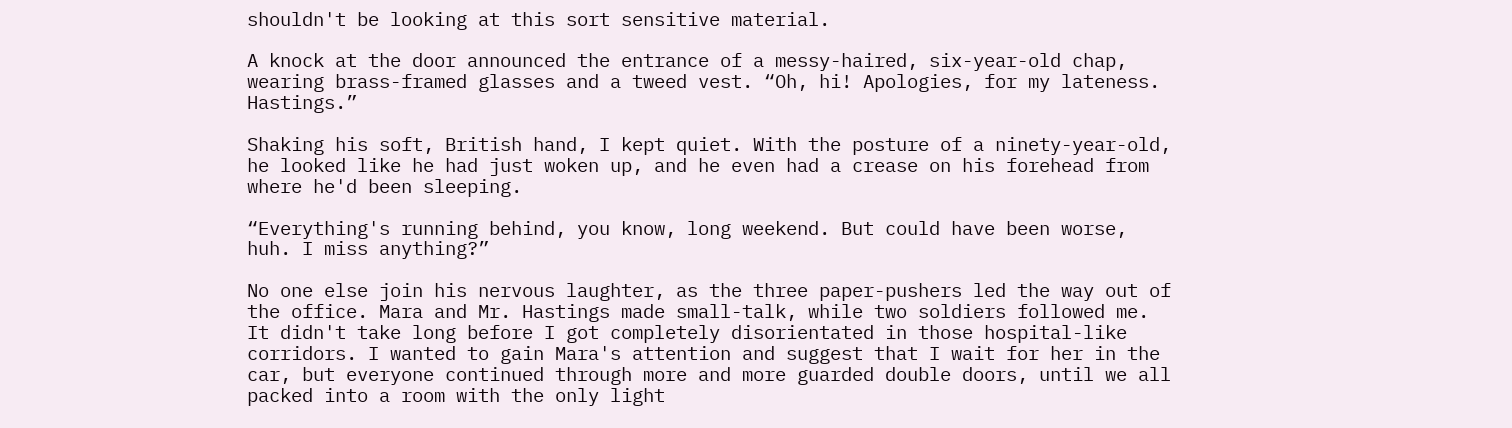shouldn't be looking at this sort sensitive material.

A knock at the door announced the entrance of a messy-haired, six-year-old chap, wearing brass-framed glasses and a tweed vest. “Oh, hi! Apologies, for my lateness. Hastings.”

Shaking his soft, British hand, I kept quiet. With the posture of a ninety-year-old, he looked like he had just woken up, and he even had a crease on his forehead from where he'd been sleeping.

“Everything's running behind, you know, long weekend. But could have been worse, huh. I miss anything?”

No one else join his nervous laughter, as the three paper-pushers led the way out of the office. Mara and Mr. Hastings made small-talk, while two soldiers followed me. It didn't take long before I got completely disorientated in those hospital-like corridors. I wanted to gain Mara's attention and suggest that I wait for her in the car, but everyone continued through more and more guarded double doors, until we all packed into a room with the only light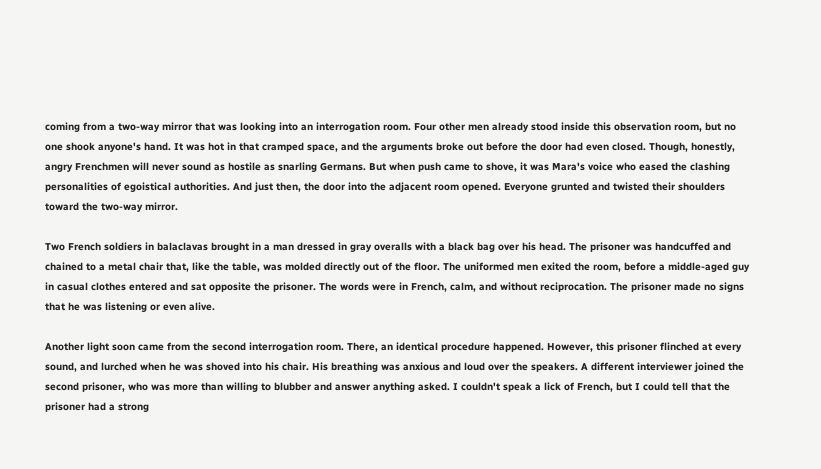coming from a two-way mirror that was looking into an interrogation room. Four other men already stood inside this observation room, but no one shook anyone's hand. It was hot in that cramped space, and the arguments broke out before the door had even closed. Though, honestly, angry Frenchmen will never sound as hostile as snarling Germans. But when push came to shove, it was Mara's voice who eased the clashing personalities of egoistical authorities. And just then, the door into the adjacent room opened. Everyone grunted and twisted their shoulders toward the two-way mirror.

Two French soldiers in balaclavas brought in a man dressed in gray overalls with a black bag over his head. The prisoner was handcuffed and chained to a metal chair that, like the table, was molded directly out of the floor. The uniformed men exited the room, before a middle-aged guy in casual clothes entered and sat opposite the prisoner. The words were in French, calm, and without reciprocation. The prisoner made no signs that he was listening or even alive.

Another light soon came from the second interrogation room. There, an identical procedure happened. However, this prisoner flinched at every sound, and lurched when he was shoved into his chair. His breathing was anxious and loud over the speakers. A different interviewer joined the second prisoner, who was more than willing to blubber and answer anything asked. I couldn't speak a lick of French, but I could tell that the prisoner had a strong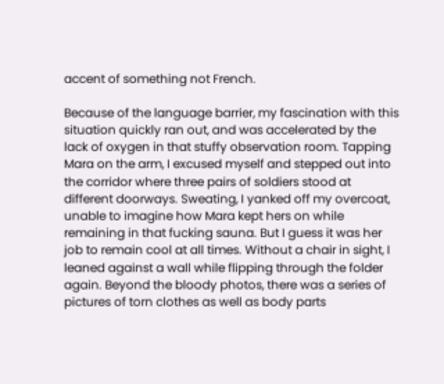accent of something not French.

Because of the language barrier, my fascination with this situation quickly ran out, and was accelerated by the lack of oxygen in that stuffy observation room. Tapping Mara on the arm, I excused myself and stepped out into the corridor where three pairs of soldiers stood at different doorways. Sweating, I yanked off my overcoat, unable to imagine how Mara kept hers on while remaining in that fucking sauna. But I guess it was her job to remain cool at all times. Without a chair in sight, I leaned against a wall while flipping through the folder again. Beyond the bloody photos, there was a series of pictures of torn clothes as well as body parts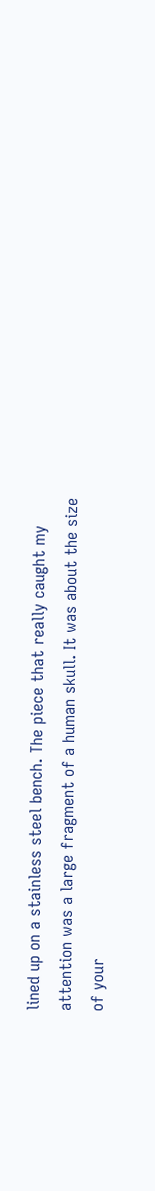lined up on a stainless steel bench. The piece that really caught my attention was a large fragment of a human skull. It was about the size of your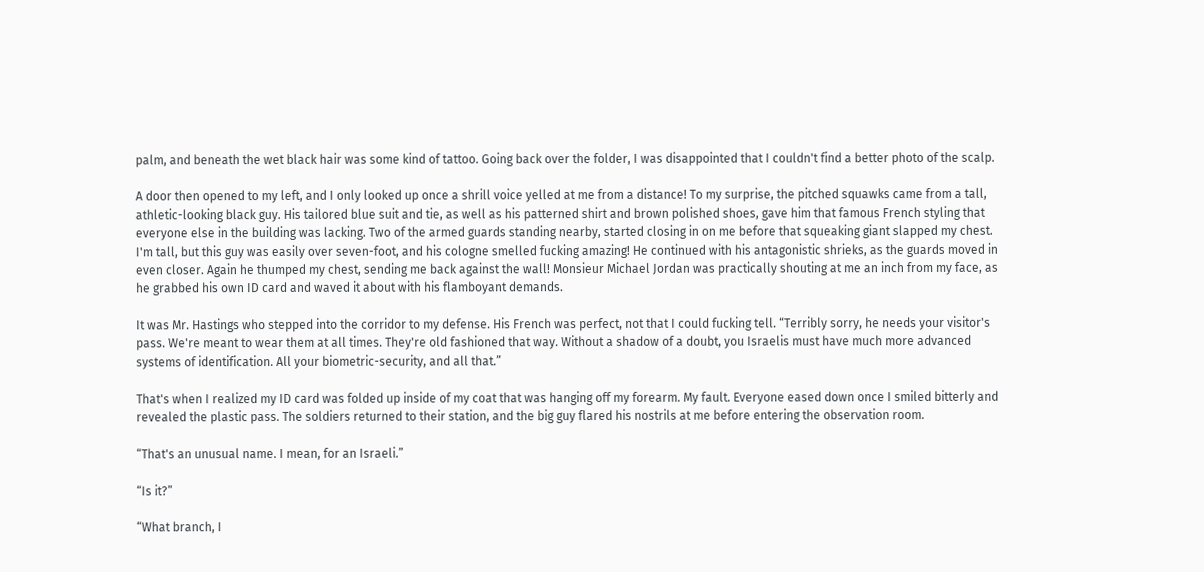palm, and beneath the wet black hair was some kind of tattoo. Going back over the folder, I was disappointed that I couldn't find a better photo of the scalp.

A door then opened to my left, and I only looked up once a shrill voice yelled at me from a distance! To my surprise, the pitched squawks came from a tall, athletic-looking black guy. His tailored blue suit and tie, as well as his patterned shirt and brown polished shoes, gave him that famous French styling that everyone else in the building was lacking. Two of the armed guards standing nearby, started closing in on me before that squeaking giant slapped my chest. I'm tall, but this guy was easily over seven-foot, and his cologne smelled fucking amazing! He continued with his antagonistic shrieks, as the guards moved in even closer. Again he thumped my chest, sending me back against the wall! Monsieur Michael Jordan was practically shouting at me an inch from my face, as he grabbed his own ID card and waved it about with his flamboyant demands.

It was Mr. Hastings who stepped into the corridor to my defense. His French was perfect, not that I could fucking tell. “Terribly sorry, he needs your visitor's pass. We're meant to wear them at all times. They're old fashioned that way. Without a shadow of a doubt, you Israelis must have much more advanced systems of identification. All your biometric-security, and all that.”

That's when I realized my ID card was folded up inside of my coat that was hanging off my forearm. My fault. Everyone eased down once I smiled bitterly and revealed the plastic pass. The soldiers returned to their station, and the big guy flared his nostrils at me before entering the observation room.

“That's an unusual name. I mean, for an Israeli.”

“Is it?”

“What branch, I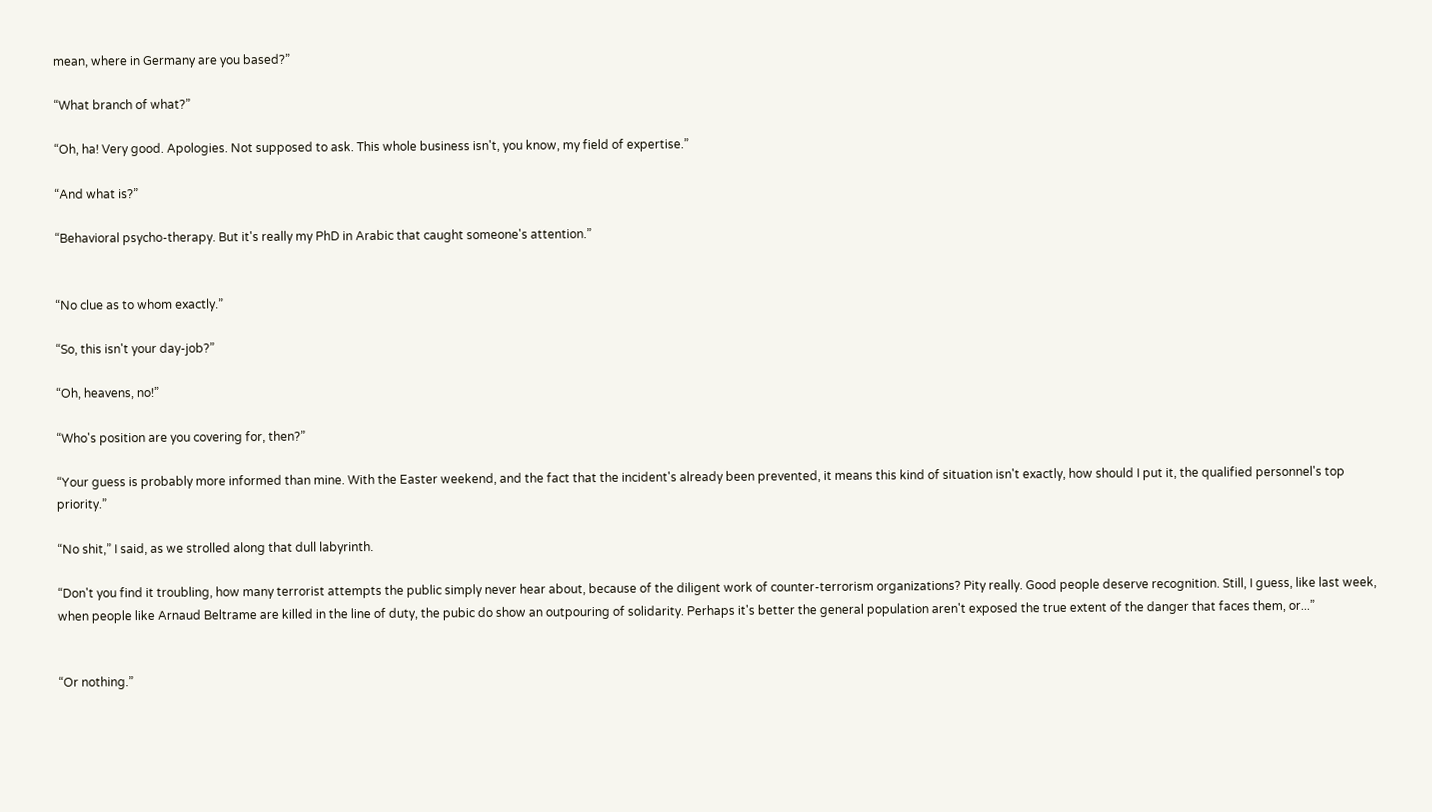mean, where in Germany are you based?”

“What branch of what?”

“Oh, ha! Very good. Apologies. Not supposed to ask. This whole business isn't, you know, my field of expertise.”

“And what is?”

“Behavioral psycho-therapy. But it's really my PhD in Arabic that caught someone's attention.”


“No clue as to whom exactly.”

“So, this isn't your day-job?”

“Oh, heavens, no!”

“Who's position are you covering for, then?”

“Your guess is probably more informed than mine. With the Easter weekend, and the fact that the incident's already been prevented, it means this kind of situation isn't exactly, how should I put it, the qualified personnel's top priority.”

“No shit,” I said, as we strolled along that dull labyrinth.

“Don't you find it troubling, how many terrorist attempts the public simply never hear about, because of the diligent work of counter-terrorism organizations? Pity really. Good people deserve recognition. Still, I guess, like last week, when people like Arnaud Beltrame are killed in the line of duty, the pubic do show an outpouring of solidarity. Perhaps it's better the general population aren't exposed the true extent of the danger that faces them, or...”


“Or nothing.”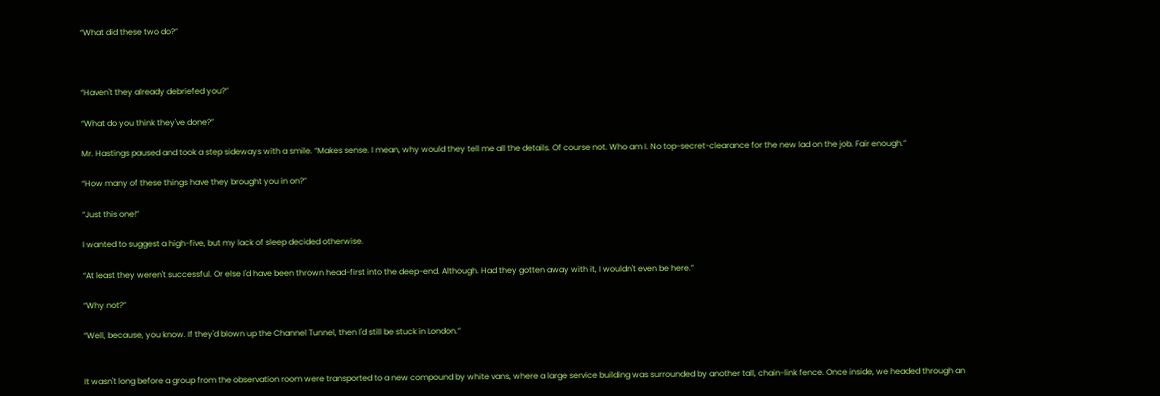“What did these two do?”



“Haven't they already debriefed you?”

“What do you think they've done?”

Mr. Hastings paused and took a step sideways with a smile. “Makes sense. I mean, why would they tell me all the details. Of course not. Who am I. No top-secret-clearance for the new lad on the job. Fair enough.”

“How many of these things have they brought you in on?”

“Just this one!”

I wanted to suggest a high-five, but my lack of sleep decided otherwise.

“At least they weren't successful. Or else I'd have been thrown head-first into the deep-end. Although. Had they gotten away with it, I wouldn't even be here.”

“Why not?”

“Well, because, you know. If they'd blown up the Channel Tunnel, then I'd still be stuck in London.”


It wasn't long before a group from the observation room were transported to a new compound by white vans, where a large service building was surrounded by another tall, chain-link fence. Once inside, we headed through an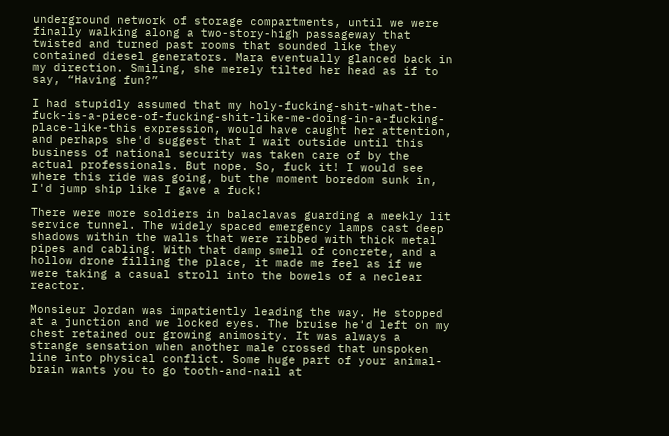underground network of storage compartments, until we were finally walking along a two-story-high passageway that twisted and turned past rooms that sounded like they contained diesel generators. Mara eventually glanced back in my direction. Smiling, she merely tilted her head as if to say, “Having fun?”

I had stupidly assumed that my holy-fucking-shit-what-the-fuck-is-a-piece-of-fucking-shit-like-me-doing-in-a-fucking-place-like-this expression, would have caught her attention, and perhaps she'd suggest that I wait outside until this business of national security was taken care of by the actual professionals. But nope. So, fuck it! I would see where this ride was going, but the moment boredom sunk in, I'd jump ship like I gave a fuck!

There were more soldiers in balaclavas guarding a meekly lit service tunnel. The widely spaced emergency lamps cast deep shadows within the walls that were ribbed with thick metal pipes and cabling. With that damp smell of concrete, and a hollow drone filling the place, it made me feel as if we were taking a casual stroll into the bowels of a neclear reactor.

Monsieur Jordan was impatiently leading the way. He stopped at a junction and we locked eyes. The bruise he'd left on my chest retained our growing animosity. It was always a strange sensation when another male crossed that unspoken line into physical conflict. Some huge part of your animal-brain wants you to go tooth-and-nail at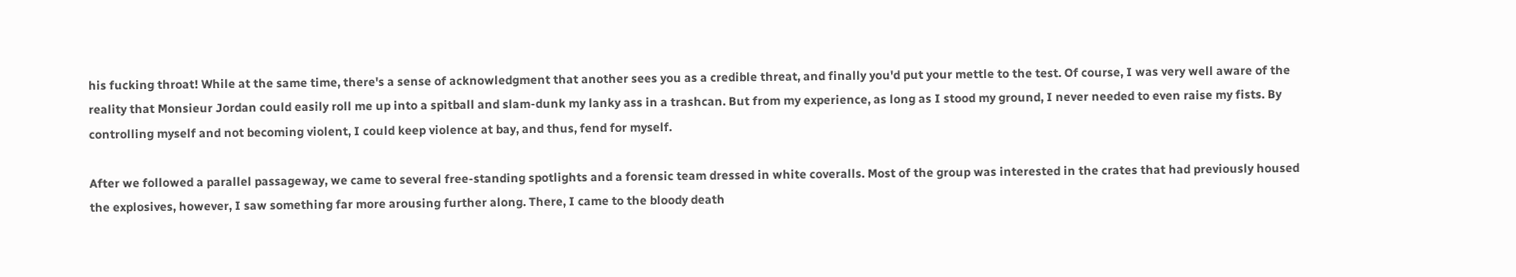his fucking throat! While at the same time, there's a sense of acknowledgment that another sees you as a credible threat, and finally you'd put your mettle to the test. Of course, I was very well aware of the reality that Monsieur Jordan could easily roll me up into a spitball and slam-dunk my lanky ass in a trashcan. But from my experience, as long as I stood my ground, I never needed to even raise my fists. By controlling myself and not becoming violent, I could keep violence at bay, and thus, fend for myself.

After we followed a parallel passageway, we came to several free-standing spotlights and a forensic team dressed in white coveralls. Most of the group was interested in the crates that had previously housed the explosives, however, I saw something far more arousing further along. There, I came to the bloody death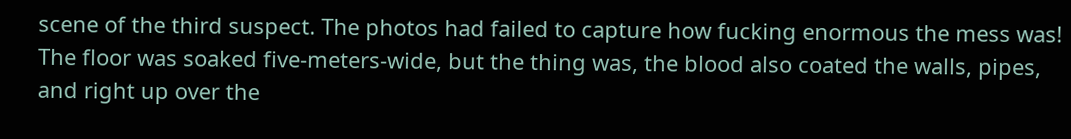scene of the third suspect. The photos had failed to capture how fucking enormous the mess was! The floor was soaked five-meters-wide, but the thing was, the blood also coated the walls, pipes, and right up over the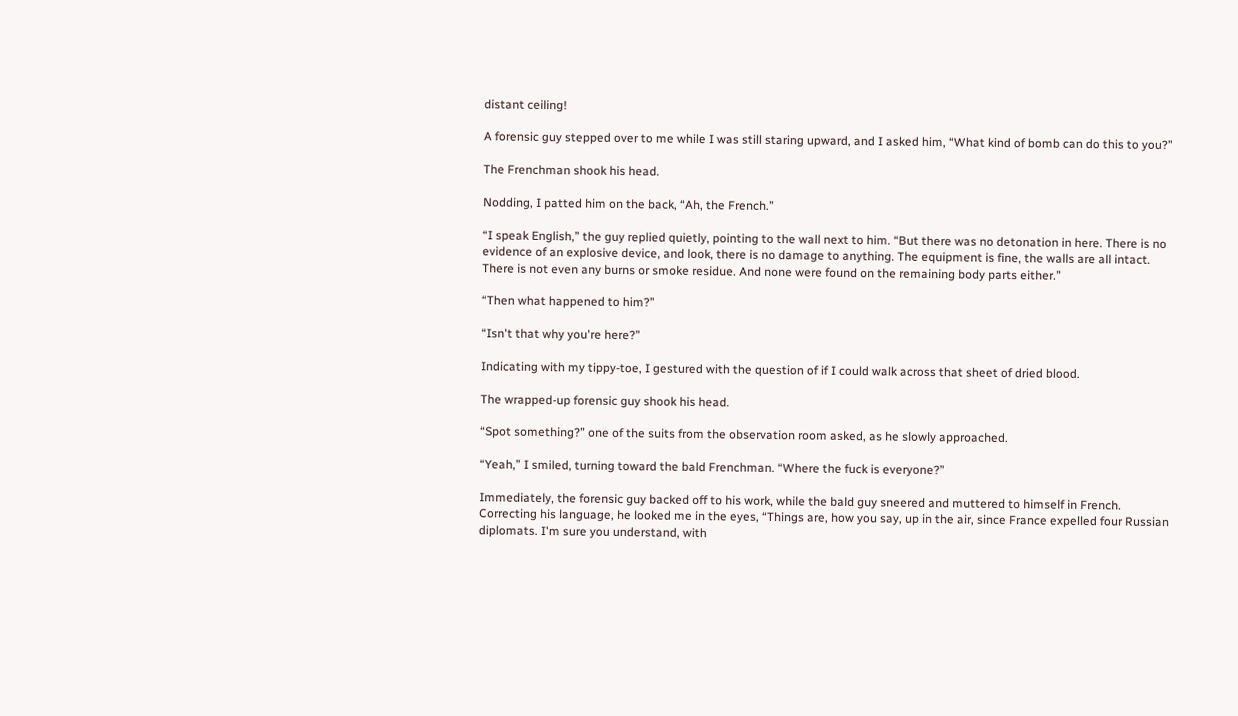distant ceiling!

A forensic guy stepped over to me while I was still staring upward, and I asked him, “What kind of bomb can do this to you?”

The Frenchman shook his head.

Nodding, I patted him on the back, “Ah, the French.”

“I speak English,” the guy replied quietly, pointing to the wall next to him. “But there was no detonation in here. There is no evidence of an explosive device, and look, there is no damage to anything. The equipment is fine, the walls are all intact. There is not even any burns or smoke residue. And none were found on the remaining body parts either.”

“Then what happened to him?”

“Isn't that why you're here?”

Indicating with my tippy-toe, I gestured with the question of if I could walk across that sheet of dried blood.

The wrapped-up forensic guy shook his head.

“Spot something?” one of the suits from the observation room asked, as he slowly approached.

“Yeah,” I smiled, turning toward the bald Frenchman. “Where the fuck is everyone?”

Immediately, the forensic guy backed off to his work, while the bald guy sneered and muttered to himself in French. Correcting his language, he looked me in the eyes, “Things are, how you say, up in the air, since France expelled four Russian diplomats. I'm sure you understand, with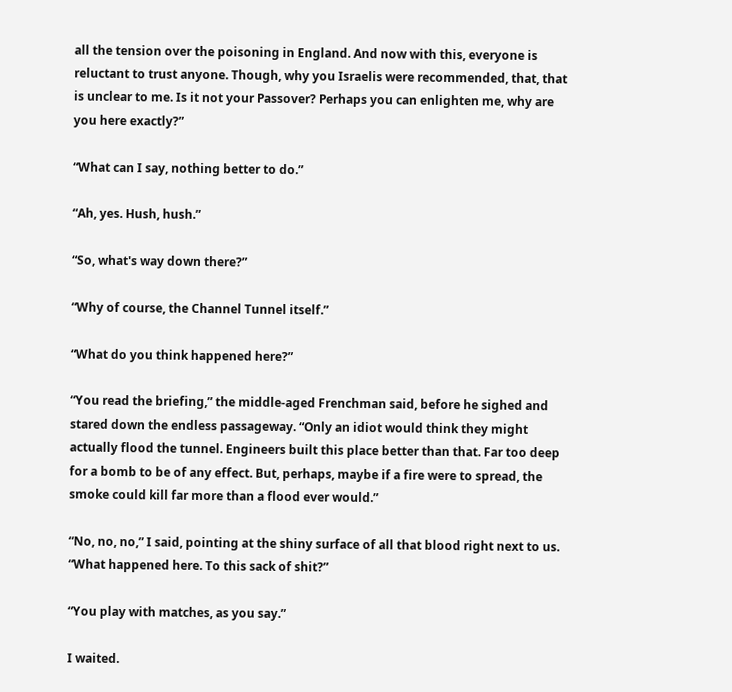all the tension over the poisoning in England. And now with this, everyone is reluctant to trust anyone. Though, why you Israelis were recommended, that, that is unclear to me. Is it not your Passover? Perhaps you can enlighten me, why are you here exactly?”

“What can I say, nothing better to do.”

“Ah, yes. Hush, hush.”

“So, what's way down there?”

“Why of course, the Channel Tunnel itself.”

“What do you think happened here?”

“You read the briefing,” the middle-aged Frenchman said, before he sighed and stared down the endless passageway. “Only an idiot would think they might actually flood the tunnel. Engineers built this place better than that. Far too deep for a bomb to be of any effect. But, perhaps, maybe if a fire were to spread, the smoke could kill far more than a flood ever would.”

“No, no, no,” I said, pointing at the shiny surface of all that blood right next to us. “What happened here. To this sack of shit?”

“You play with matches, as you say.”

I waited.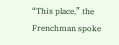“This place,” the Frenchman spoke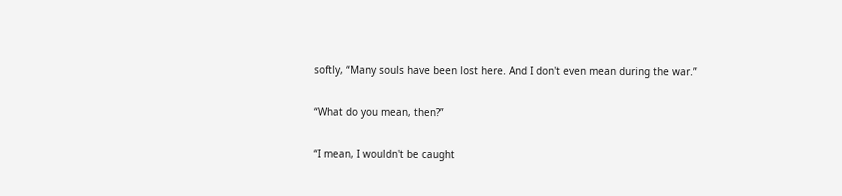softly, “Many souls have been lost here. And I don't even mean during the war.”

“What do you mean, then?”

“I mean, I wouldn't be caught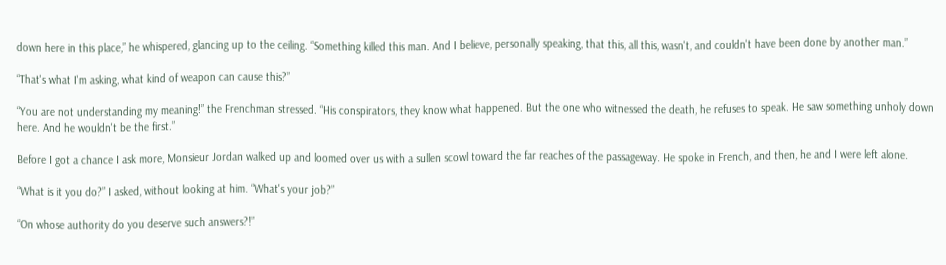down here in this place,” he whispered, glancing up to the ceiling. “Something killed this man. And I believe, personally speaking, that this, all this, wasn't, and couldn't have been done by another man.”

“That's what I'm asking, what kind of weapon can cause this?”

“You are not understanding my meaning!” the Frenchman stressed. “His conspirators, they know what happened. But the one who witnessed the death, he refuses to speak. He saw something unholy down here. And he wouldn't be the first.”

Before I got a chance I ask more, Monsieur Jordan walked up and loomed over us with a sullen scowl toward the far reaches of the passageway. He spoke in French, and then, he and I were left alone.

“What is it you do?” I asked, without looking at him. “What's your job?”

“On whose authority do you deserve such answers?!”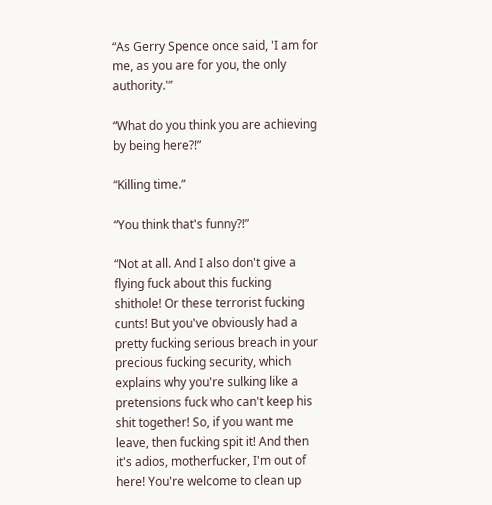“As Gerry Spence once said, 'I am for me, as you are for you, the only authority.'”

“What do you think you are achieving by being here?!”

“Killing time.”

“You think that's funny?!”

“Not at all. And I also don't give a flying fuck about this fucking shithole! Or these terrorist fucking cunts! But you've obviously had a pretty fucking serious breach in your precious fucking security, which explains why you're sulking like a pretensions fuck who can't keep his shit together! So, if you want me leave, then fucking spit it! And then it's adios, motherfucker, I'm out of here! You're welcome to clean up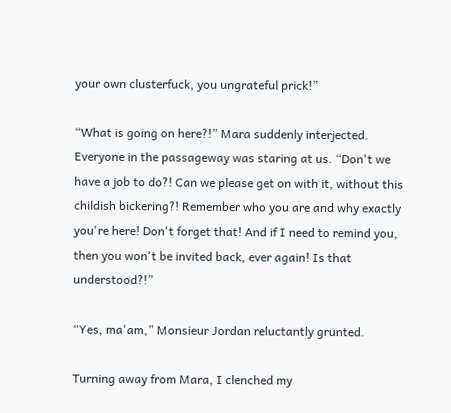your own clusterfuck, you ungrateful prick!”

“What is going on here?!” Mara suddenly interjected. Everyone in the passageway was staring at us. “Don't we have a job to do?! Can we please get on with it, without this childish bickering?! Remember who you are and why exactly you're here! Don't forget that! And if I need to remind you, then you won't be invited back, ever again! Is that understood?!”

“Yes, ma'am,” Monsieur Jordan reluctantly grunted.

Turning away from Mara, I clenched my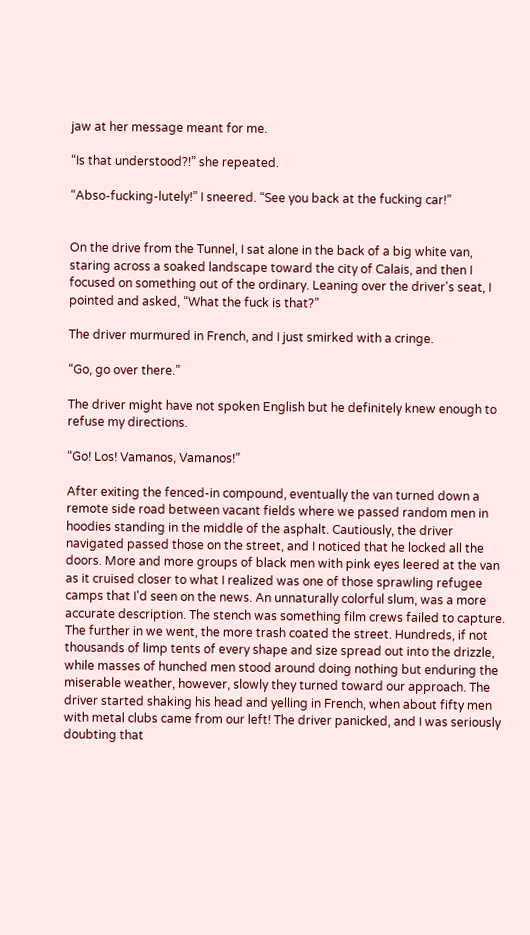jaw at her message meant for me.

“Is that understood?!” she repeated.

“Abso-fucking-lutely!” I sneered. “See you back at the fucking car!”


On the drive from the Tunnel, I sat alone in the back of a big white van, staring across a soaked landscape toward the city of Calais, and then I focused on something out of the ordinary. Leaning over the driver's seat, I pointed and asked, “What the fuck is that?”

The driver murmured in French, and I just smirked with a cringe.

“Go, go over there.”

The driver might have not spoken English but he definitely knew enough to refuse my directions.

“Go! Los! Vamanos, Vamanos!”

After exiting the fenced-in compound, eventually the van turned down a remote side road between vacant fields where we passed random men in hoodies standing in the middle of the asphalt. Cautiously, the driver navigated passed those on the street, and I noticed that he locked all the doors. More and more groups of black men with pink eyes leered at the van as it cruised closer to what I realized was one of those sprawling refugee camps that I'd seen on the news. An unnaturally colorful slum, was a more accurate description. The stench was something film crews failed to capture. The further in we went, the more trash coated the street. Hundreds, if not thousands of limp tents of every shape and size spread out into the drizzle, while masses of hunched men stood around doing nothing but enduring the miserable weather, however, slowly they turned toward our approach. The driver started shaking his head and yelling in French, when about fifty men with metal clubs came from our left! The driver panicked, and I was seriously doubting that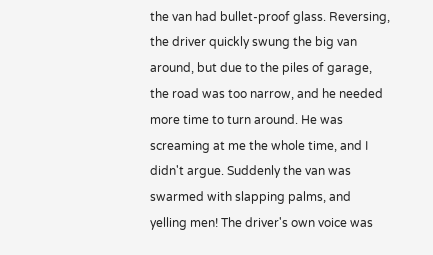the van had bullet-proof glass. Reversing, the driver quickly swung the big van around, but due to the piles of garage, the road was too narrow, and he needed more time to turn around. He was screaming at me the whole time, and I didn't argue. Suddenly the van was swarmed with slapping palms, and yelling men! The driver's own voice was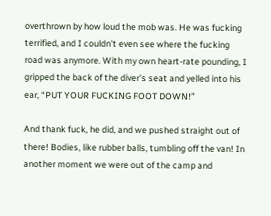overthrown by how loud the mob was. He was fucking terrified, and I couldn't even see where the fucking road was anymore. With my own heart-rate pounding, I gripped the back of the diver's seat and yelled into his ear, “PUT YOUR FUCKING FOOT DOWN!”

And thank fuck, he did, and we pushed straight out of there! Bodies, like rubber balls, tumbling off the van! In another moment we were out of the camp and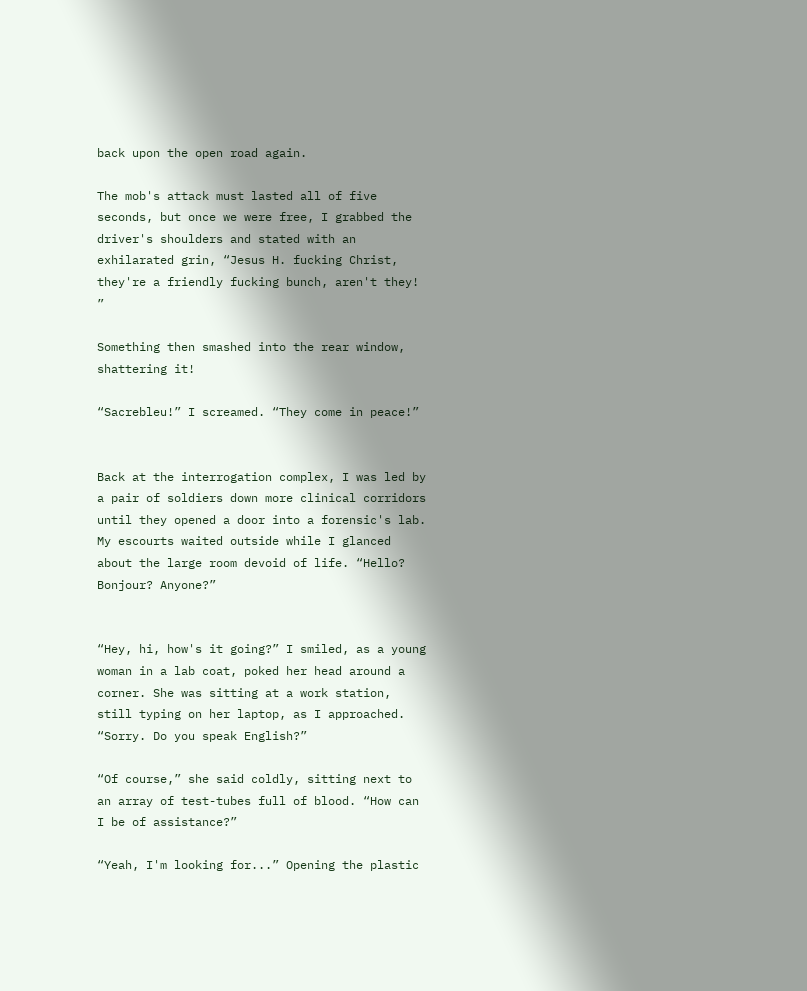back upon the open road again.

The mob's attack must lasted all of five seconds, but once we were free, I grabbed the driver's shoulders and stated with an exhilarated grin, “Jesus H. fucking Christ, they're a friendly fucking bunch, aren't they! ”

Something then smashed into the rear window, shattering it!

“Sacrebleu!” I screamed. “They come in peace!”


Back at the interrogation complex, I was led by a pair of soldiers down more clinical corridors until they opened a door into a forensic's lab. My escourts waited outside while I glanced about the large room devoid of life. “Hello? Bonjour? Anyone?”


“Hey, hi, how's it going?” I smiled, as a young woman in a lab coat, poked her head around a corner. She was sitting at a work station, still typing on her laptop, as I approached. “Sorry. Do you speak English?”

“Of course,” she said coldly, sitting next to an array of test-tubes full of blood. “How can I be of assistance?”

“Yeah, I'm looking for...” Opening the plastic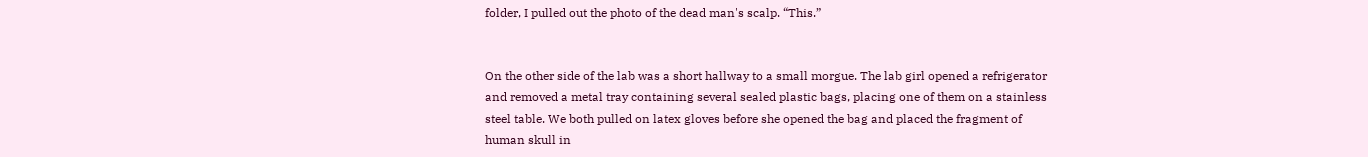folder, I pulled out the photo of the dead man's scalp. “This.”


On the other side of the lab was a short hallway to a small morgue. The lab girl opened a refrigerator and removed a metal tray containing several sealed plastic bags, placing one of them on a stainless steel table. We both pulled on latex gloves before she opened the bag and placed the fragment of human skull in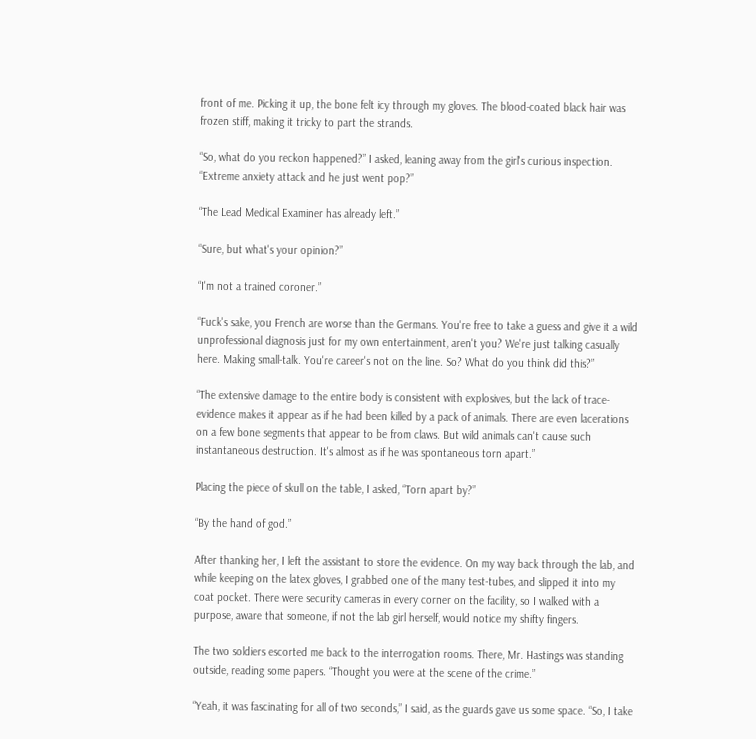front of me. Picking it up, the bone felt icy through my gloves. The blood-coated black hair was frozen stiff, making it tricky to part the strands.

“So, what do you reckon happened?” I asked, leaning away from the girl's curious inspection. “Extreme anxiety attack and he just went pop?”

“The Lead Medical Examiner has already left.”

“Sure, but what's your opinion?”

“I'm not a trained coroner.”

“Fuck's sake, you French are worse than the Germans. You're free to take a guess and give it a wild unprofessional diagnosis just for my own entertainment, aren't you? We're just talking casually here. Making small-talk. You're career's not on the line. So? What do you think did this?”

“The extensive damage to the entire body is consistent with explosives, but the lack of trace-evidence makes it appear as if he had been killed by a pack of animals. There are even lacerations on a few bone segments that appear to be from claws. But wild animals can't cause such instantaneous destruction. It's almost as if he was spontaneous torn apart.”

Placing the piece of skull on the table, I asked, “Torn apart by?”

“By the hand of god.”

After thanking her, I left the assistant to store the evidence. On my way back through the lab, and while keeping on the latex gloves, I grabbed one of the many test-tubes, and slipped it into my coat pocket. There were security cameras in every corner on the facility, so I walked with a purpose, aware that someone, if not the lab girl herself, would notice my shifty fingers.

The two soldiers escorted me back to the interrogation rooms. There, Mr. Hastings was standing outside, reading some papers. “Thought you were at the scene of the crime.”

“Yeah, it was fascinating for all of two seconds,” I said, as the guards gave us some space. “So, I take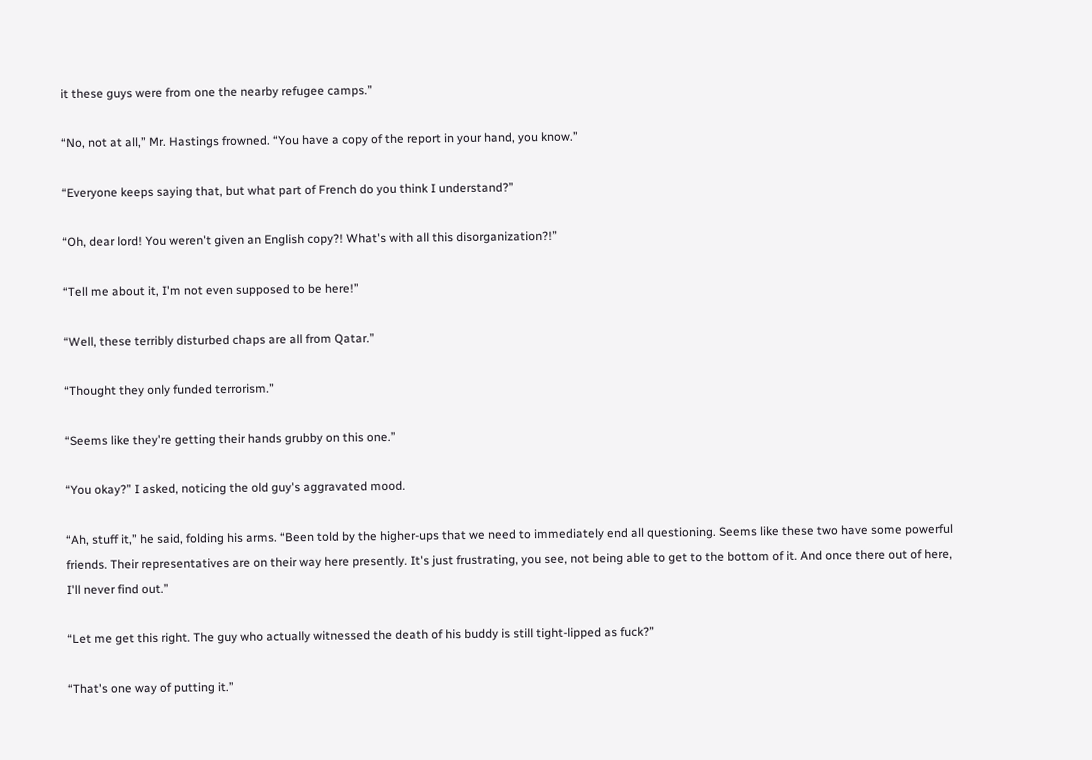it these guys were from one the nearby refugee camps.”

“No, not at all,” Mr. Hastings frowned. “You have a copy of the report in your hand, you know.”

“Everyone keeps saying that, but what part of French do you think I understand?”

“Oh, dear lord! You weren't given an English copy?! What's with all this disorganization?!”

“Tell me about it, I'm not even supposed to be here!”

“Well, these terribly disturbed chaps are all from Qatar.”

“Thought they only funded terrorism.”

“Seems like they're getting their hands grubby on this one.”

“You okay?” I asked, noticing the old guy's aggravated mood.

“Ah, stuff it,” he said, folding his arms. “Been told by the higher-ups that we need to immediately end all questioning. Seems like these two have some powerful friends. Their representatives are on their way here presently. It's just frustrating, you see, not being able to get to the bottom of it. And once there out of here, I'll never find out.”

“Let me get this right. The guy who actually witnessed the death of his buddy is still tight-lipped as fuck?”

“That's one way of putting it.”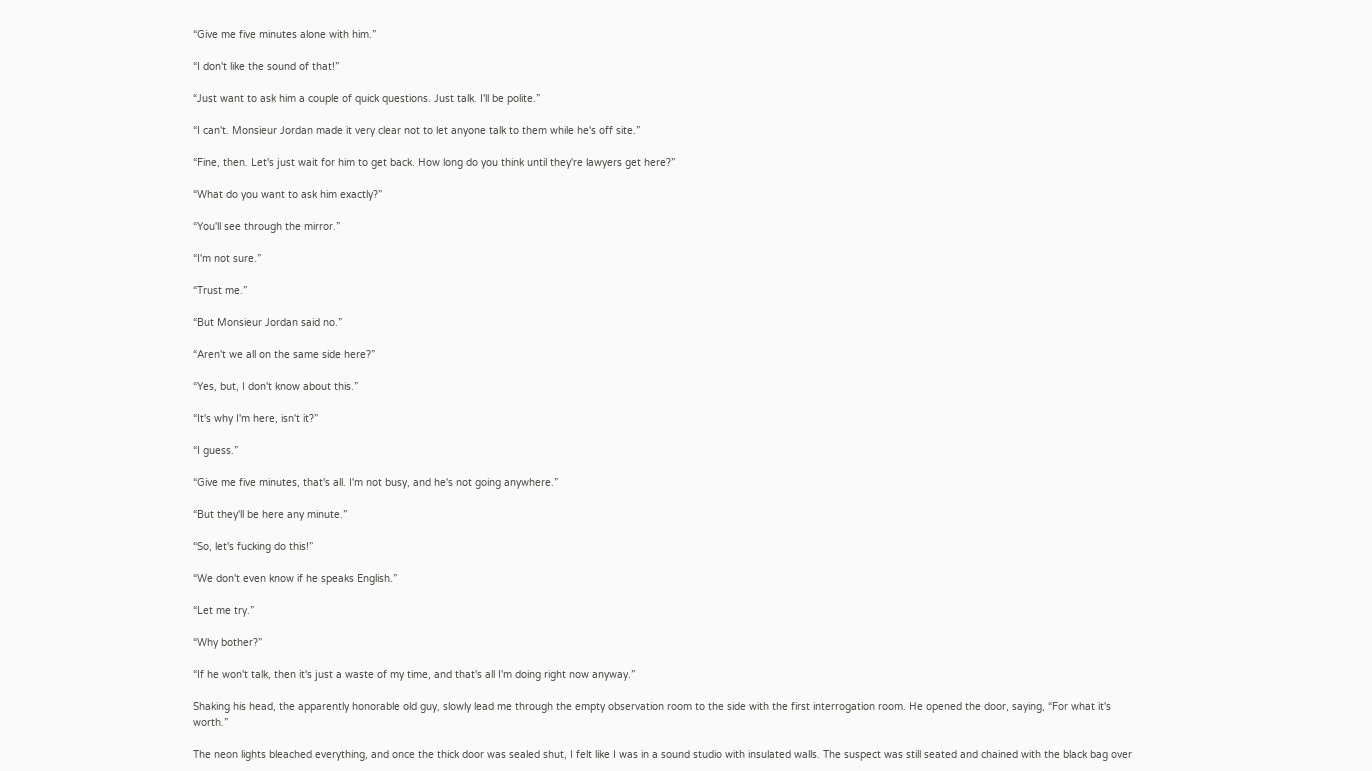“Give me five minutes alone with him.”

“I don't like the sound of that!”

“Just want to ask him a couple of quick questions. Just talk. I'll be polite.”

“I can't. Monsieur Jordan made it very clear not to let anyone talk to them while he's off site.”

“Fine, then. Let's just wait for him to get back. How long do you think until they're lawyers get here?”

“What do you want to ask him exactly?”

“You'll see through the mirror.”

“I'm not sure.”

“Trust me.”

“But Monsieur Jordan said no.”

“Aren't we all on the same side here?”

“Yes, but, I don't know about this.”

“It's why I'm here, isn't it?”

“I guess.”

“Give me five minutes, that's all. I'm not busy, and he's not going anywhere.”

“But they'll be here any minute.”

“So, let's fucking do this!”

“We don't even know if he speaks English.”

“Let me try.”

“Why bother?”

“If he won't talk, then it's just a waste of my time, and that's all I'm doing right now anyway.”

Shaking his head, the apparently honorable old guy, slowly lead me through the empty observation room to the side with the first interrogation room. He opened the door, saying, “For what it's worth.”

The neon lights bleached everything, and once the thick door was sealed shut, I felt like I was in a sound studio with insulated walls. The suspect was still seated and chained with the black bag over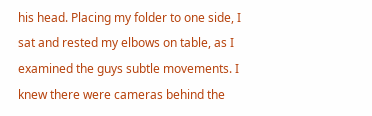his head. Placing my folder to one side, I sat and rested my elbows on table, as I examined the guys subtle movements. I knew there were cameras behind the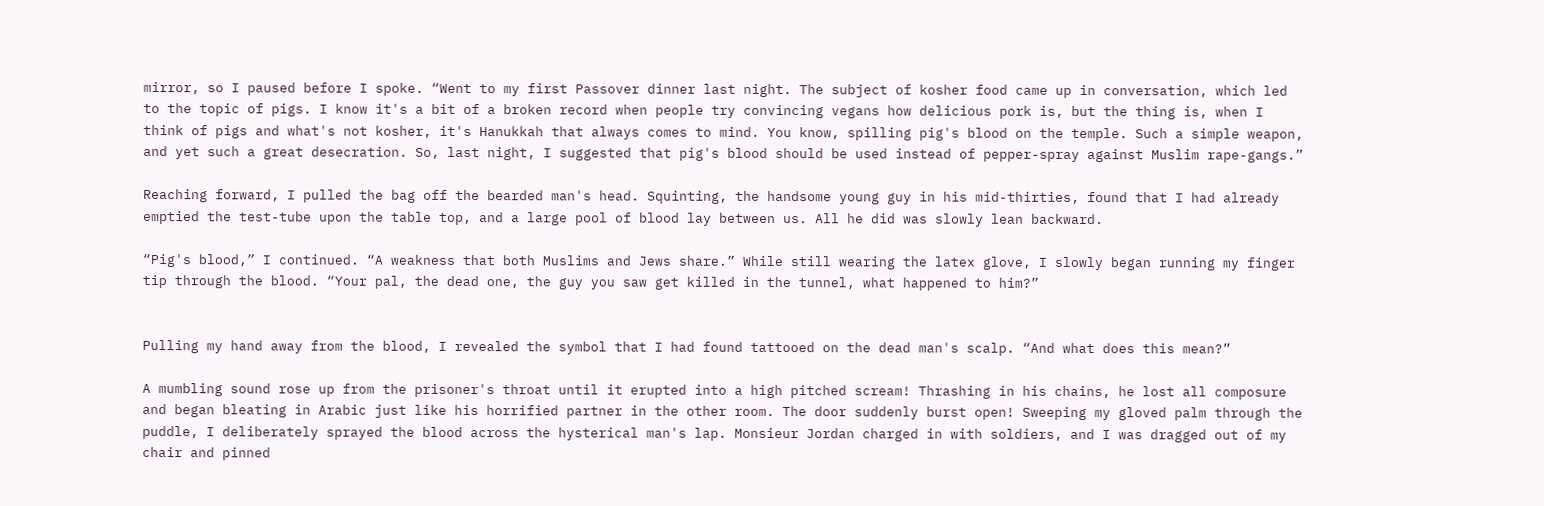mirror, so I paused before I spoke. “Went to my first Passover dinner last night. The subject of kosher food came up in conversation, which led to the topic of pigs. I know it's a bit of a broken record when people try convincing vegans how delicious pork is, but the thing is, when I think of pigs and what's not kosher, it's Hanukkah that always comes to mind. You know, spilling pig's blood on the temple. Such a simple weapon, and yet such a great desecration. So, last night, I suggested that pig's blood should be used instead of pepper-spray against Muslim rape-gangs.”

Reaching forward, I pulled the bag off the bearded man's head. Squinting, the handsome young guy in his mid-thirties, found that I had already emptied the test-tube upon the table top, and a large pool of blood lay between us. All he did was slowly lean backward.

“Pig's blood,” I continued. “A weakness that both Muslims and Jews share.” While still wearing the latex glove, I slowly began running my finger tip through the blood. “Your pal, the dead one, the guy you saw get killed in the tunnel, what happened to him?”


Pulling my hand away from the blood, I revealed the symbol that I had found tattooed on the dead man's scalp. “And what does this mean?”

A mumbling sound rose up from the prisoner's throat until it erupted into a high pitched scream! Thrashing in his chains, he lost all composure and began bleating in Arabic just like his horrified partner in the other room. The door suddenly burst open! Sweeping my gloved palm through the puddle, I deliberately sprayed the blood across the hysterical man's lap. Monsieur Jordan charged in with soldiers, and I was dragged out of my chair and pinned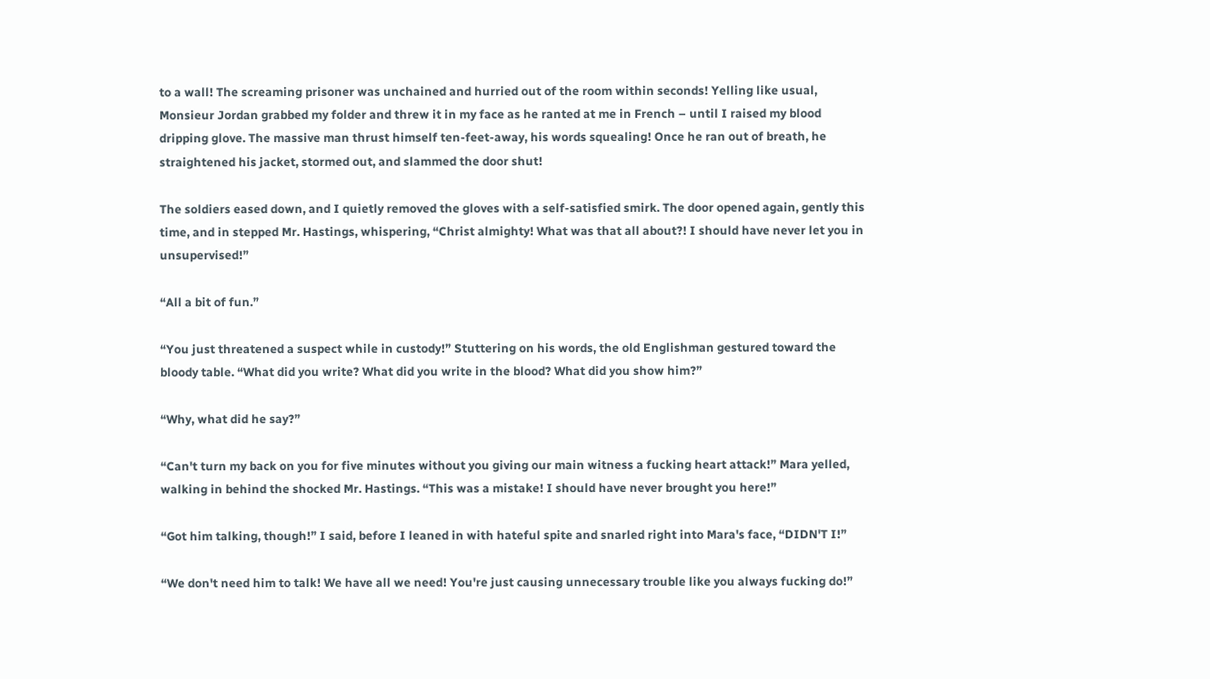to a wall! The screaming prisoner was unchained and hurried out of the room within seconds! Yelling like usual, Monsieur Jordan grabbed my folder and threw it in my face as he ranted at me in French – until I raised my blood dripping glove. The massive man thrust himself ten-feet-away, his words squealing! Once he ran out of breath, he straightened his jacket, stormed out, and slammed the door shut!

The soldiers eased down, and I quietly removed the gloves with a self-satisfied smirk. The door opened again, gently this time, and in stepped Mr. Hastings, whispering, “Christ almighty! What was that all about?! I should have never let you in unsupervised!”

“All a bit of fun.”

“You just threatened a suspect while in custody!” Stuttering on his words, the old Englishman gestured toward the bloody table. “What did you write? What did you write in the blood? What did you show him?”

“Why, what did he say?”

“Can't turn my back on you for five minutes without you giving our main witness a fucking heart attack!” Mara yelled, walking in behind the shocked Mr. Hastings. “This was a mistake! I should have never brought you here!”

“Got him talking, though!” I said, before I leaned in with hateful spite and snarled right into Mara's face, “DIDN'T I!”

“We don't need him to talk! We have all we need! You're just causing unnecessary trouble like you always fucking do!”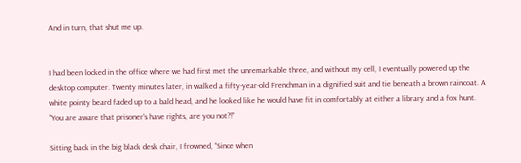And in turn, that shut me up.


I had been locked in the office where we had first met the unremarkable three, and without my cell, I eventually powered up the desktop computer. Twenty minutes later, in walked a fifty-year-old Frenchman in a dignified suit and tie beneath a brown raincoat. A white pointy beard faded up to a bald head, and he looked like he would have fit in comfortably at either a library and a fox hunt. “You are aware that prisoner's have rights, are you not?!”

Sitting back in the big black desk chair, I frowned, “Since when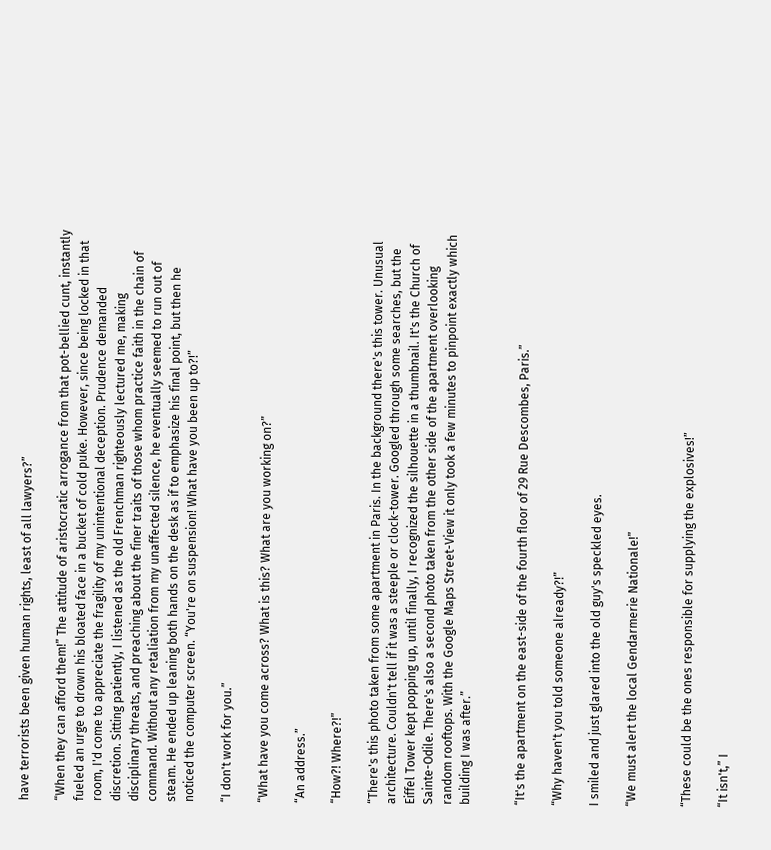have terrorists been given human rights, least of all lawyers?”

“When they can afford them!” The attitude of aristocratic arrogance from that pot-bellied cunt, instantly fueled an urge to drown his bloated face in a bucket of cold puke. However, since being locked in that room, I'd come to appreciate the fragility of my unintentional deception. Prudence demanded discretion. Sitting patiently, I listened as the old Frenchman righteously lectured me, making disciplinary threats, and preaching about the finer traits of those whom practice faith in the chain of command. Without any retaliation from my unaffected silence, he eventually seemed to run out of steam. He ended up leaning both hands on the desk as if to emphasize his final point, but then he noticed the computer screen. “You're on suspension! What have you been up to?!”

“I don't work for you.”

“What have you come across? What is this? What are you working on?”

“An address.”

“How?! Where?!”

“There's this photo taken from some apartment in Paris. In the background there's this tower. Unusual architecture. Couldn't tell if it was a steeple or clock-tower. Googled through some searches, but the Eiffel Tower kept popping up, until finally, I recognized the silhouette in a thumbnail. It's the Church of Sainte-Odile. There's also a second photo taken from the other side of the apartment overlooking random rooftops. With the Google Maps Street-View it only took a few minutes to pinpoint exactly which building I was after.”


“It's the apartment on the east-side of the fourth floor of 29 Rue Descombes, Paris.”

“Why haven't you told someone already?!”

I smiled and just glared into the old guy's speckled eyes.

“We must alert the local Gendarmerie Nationale!”


“These could be the ones responsible for supplying the explosives!”

“It isn't,” I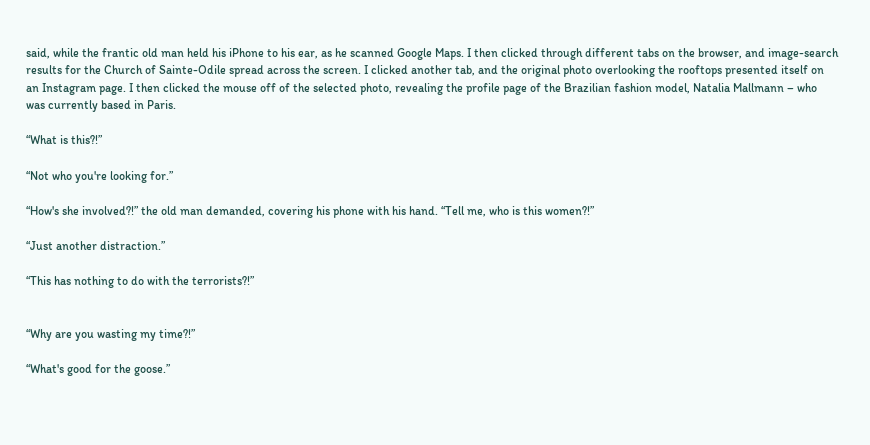said, while the frantic old man held his iPhone to his ear, as he scanned Google Maps. I then clicked through different tabs on the browser, and image-search results for the Church of Sainte-Odile spread across the screen. I clicked another tab, and the original photo overlooking the rooftops presented itself on an Instagram page. I then clicked the mouse off of the selected photo, revealing the profile page of the Brazilian fashion model, Natalia Mallmann – who was currently based in Paris.

“What is this?!”

“Not who you're looking for.”

“How's she involved?!” the old man demanded, covering his phone with his hand. “Tell me, who is this women?!”

“Just another distraction.”

“This has nothing to do with the terrorists?!”


“Why are you wasting my time?!”

“What's good for the goose.”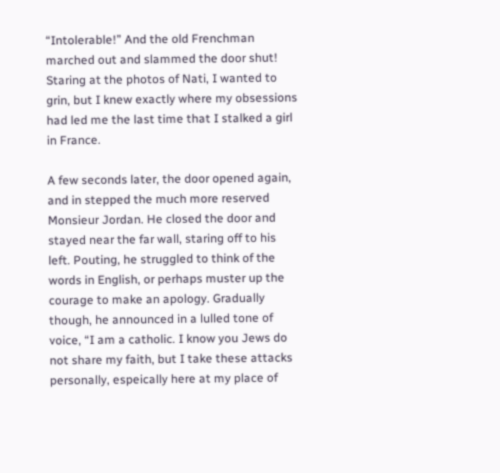“Intolerable!” And the old Frenchman marched out and slammed the door shut! Staring at the photos of Nati, I wanted to grin, but I knew exactly where my obsessions had led me the last time that I stalked a girl in France.

A few seconds later, the door opened again, and in stepped the much more reserved Monsieur Jordan. He closed the door and stayed near the far wall, staring off to his left. Pouting, he struggled to think of the words in English, or perhaps muster up the courage to make an apology. Gradually though, he announced in a lulled tone of voice, “I am a catholic. I know you Jews do not share my faith, but I take these attacks personally, espeically here at my place of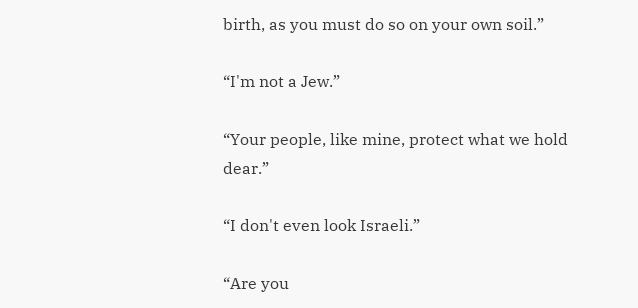birth, as you must do so on your own soil.”

“I'm not a Jew.”

“Your people, like mine, protect what we hold dear.”

“I don't even look Israeli.”

“Are you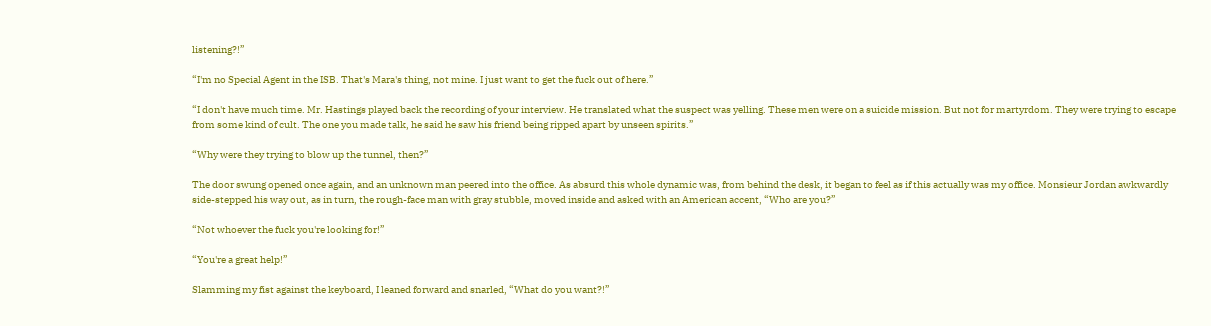listening?!”

“I'm no Special Agent in the ISB. That's Mara's thing, not mine. I just want to get the fuck out of here.”

“I don't have much time. Mr. Hastings played back the recording of your interview. He translated what the suspect was yelling. These men were on a suicide mission. But not for martyrdom. They were trying to escape from some kind of cult. The one you made talk, he said he saw his friend being ripped apart by unseen spirits.”

“Why were they trying to blow up the tunnel, then?”

The door swung opened once again, and an unknown man peered into the office. As absurd this whole dynamic was, from behind the desk, it began to feel as if this actually was my office. Monsieur Jordan awkwardly side-stepped his way out, as in turn, the rough-face man with gray stubble, moved inside and asked with an American accent, “Who are you?”

“Not whoever the fuck you're looking for!”

“You're a great help!”

Slamming my fist against the keyboard, I leaned forward and snarled, “What do you want?!”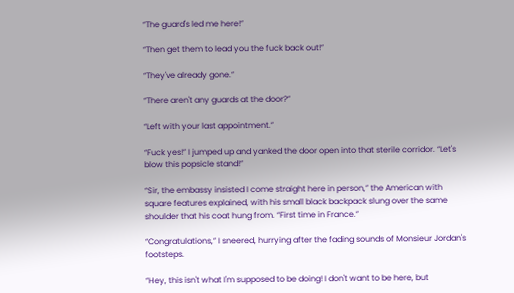“The guard's led me here!”

“Then get them to lead you the fuck back out!”

“They've already gone.”

“There aren't any guards at the door?”

“Left with your last appointment.”

“Fuck yes!” I jumped up and yanked the door open into that sterile corridor. “Let's blow this popsicle stand!”

“Sir, the embassy insisted I come straight here in person,” the American with square features explained, with his small black backpack slung over the same shoulder that his coat hung from. “First time in France.”

“Congratulations,” I sneered, hurrying after the fading sounds of Monsieur Jordan's footsteps.

“Hey, this isn't what I'm supposed to be doing! I don't want to be here, but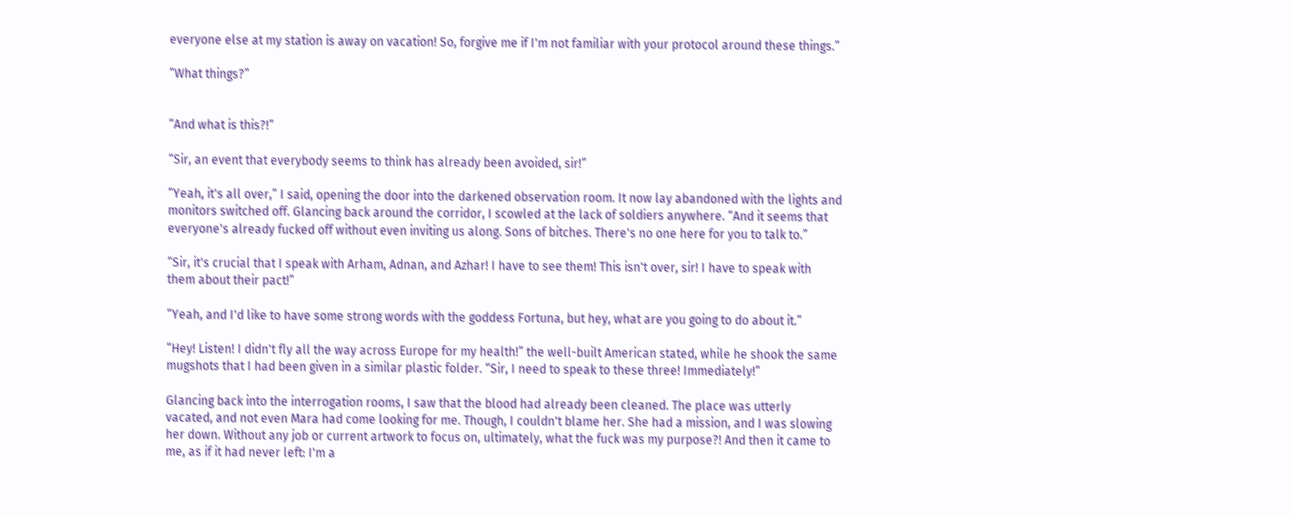everyone else at my station is away on vacation! So, forgive me if I'm not familiar with your protocol around these things.”

“What things?”


“And what is this?!”

“Sir, an event that everybody seems to think has already been avoided, sir!”

“Yeah, it's all over,” I said, opening the door into the darkened observation room. It now lay abandoned with the lights and monitors switched off. Glancing back around the corridor, I scowled at the lack of soldiers anywhere. “And it seems that everyone's already fucked off without even inviting us along. Sons of bitches. There's no one here for you to talk to.”

“Sir, it's crucial that I speak with Arham, Adnan, and Azhar! I have to see them! This isn't over, sir! I have to speak with them about their pact!”

“Yeah, and I'd like to have some strong words with the goddess Fortuna, but hey, what are you going to do about it.”

“Hey! Listen! I didn't fly all the way across Europe for my health!” the well-built American stated, while he shook the same mugshots that I had been given in a similar plastic folder. “Sir, I need to speak to these three! Immediately!”

Glancing back into the interrogation rooms, I saw that the blood had already been cleaned. The place was utterly vacated, and not even Mara had come looking for me. Though, I couldn't blame her. She had a mission, and I was slowing her down. Without any job or current artwork to focus on, ultimately, what the fuck was my purpose?! And then it came to me, as if it had never left: I'm a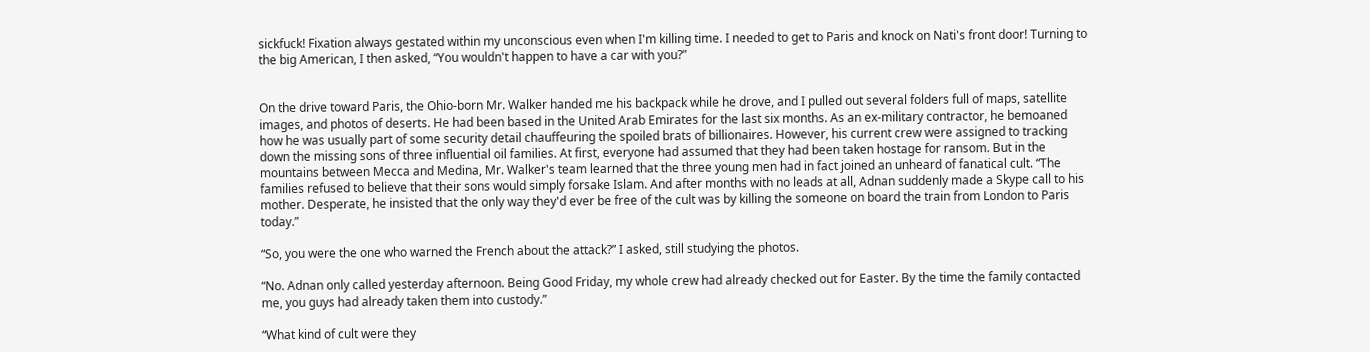sickfuck! Fixation always gestated within my unconscious even when I'm killing time. I needed to get to Paris and knock on Nati's front door! Turning to the big American, I then asked, “You wouldn't happen to have a car with you?”


On the drive toward Paris, the Ohio-born Mr. Walker handed me his backpack while he drove, and I pulled out several folders full of maps, satellite images, and photos of deserts. He had been based in the United Arab Emirates for the last six months. As an ex-military contractor, he bemoaned how he was usually part of some security detail chauffeuring the spoiled brats of billionaires. However, his current crew were assigned to tracking down the missing sons of three influential oil families. At first, everyone had assumed that they had been taken hostage for ransom. But in the mountains between Mecca and Medina, Mr. Walker's team learned that the three young men had in fact joined an unheard of fanatical cult. “The families refused to believe that their sons would simply forsake Islam. And after months with no leads at all, Adnan suddenly made a Skype call to his mother. Desperate, he insisted that the only way they'd ever be free of the cult was by killing the someone on board the train from London to Paris today.”

“So, you were the one who warned the French about the attack?” I asked, still studying the photos.

“No. Adnan only called yesterday afternoon. Being Good Friday, my whole crew had already checked out for Easter. By the time the family contacted me, you guys had already taken them into custody.”

“What kind of cult were they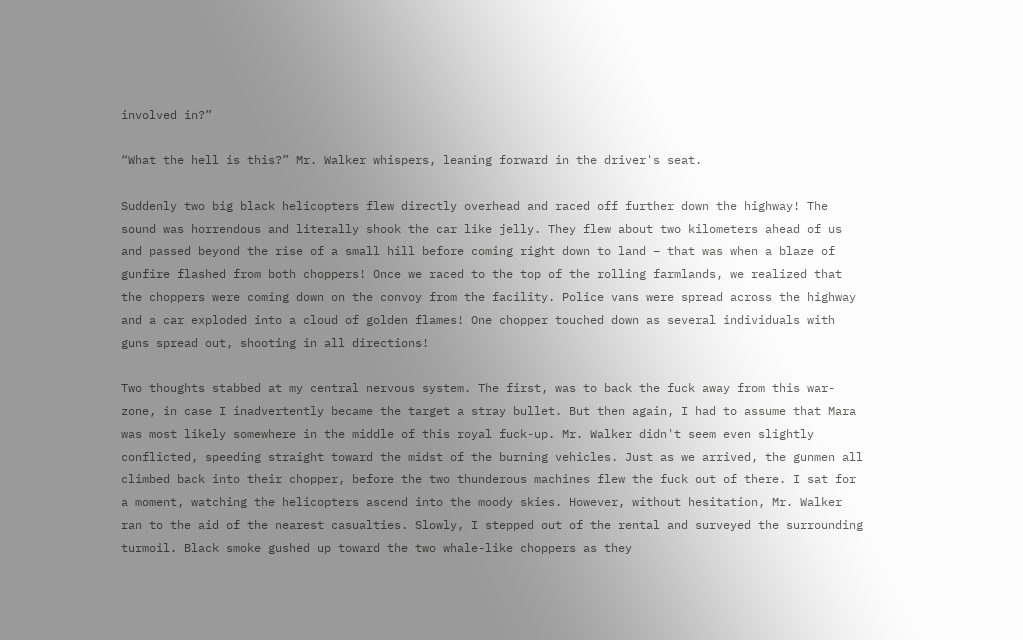involved in?”

“What the hell is this?” Mr. Walker whispers, leaning forward in the driver's seat.

Suddenly two big black helicopters flew directly overhead and raced off further down the highway! The sound was horrendous and literally shook the car like jelly. They flew about two kilometers ahead of us and passed beyond the rise of a small hill before coming right down to land – that was when a blaze of gunfire flashed from both choppers! Once we raced to the top of the rolling farmlands, we realized that the choppers were coming down on the convoy from the facility. Police vans were spread across the highway and a car exploded into a cloud of golden flames! One chopper touched down as several individuals with guns spread out, shooting in all directions!

Two thoughts stabbed at my central nervous system. The first, was to back the fuck away from this war-zone, in case I inadvertently became the target a stray bullet. But then again, I had to assume that Mara was most likely somewhere in the middle of this royal fuck-up. Mr. Walker didn't seem even slightly conflicted, speeding straight toward the midst of the burning vehicles. Just as we arrived, the gunmen all climbed back into their chopper, before the two thunderous machines flew the fuck out of there. I sat for a moment, watching the helicopters ascend into the moody skies. However, without hesitation, Mr. Walker ran to the aid of the nearest casualties. Slowly, I stepped out of the rental and surveyed the surrounding turmoil. Black smoke gushed up toward the two whale-like choppers as they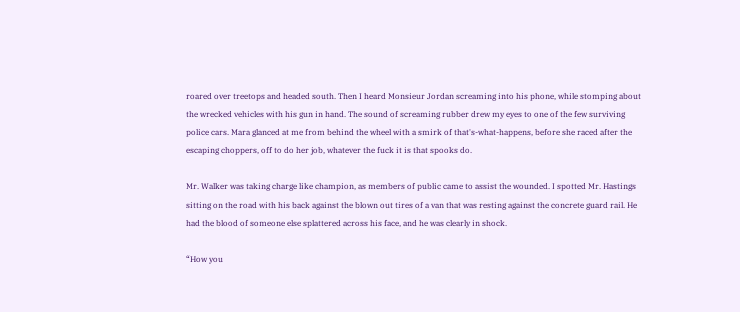roared over treetops and headed south. Then I heard Monsieur Jordan screaming into his phone, while stomping about the wrecked vehicles with his gun in hand. The sound of screaming rubber drew my eyes to one of the few surviving police cars. Mara glanced at me from behind the wheel with a smirk of that's-what-happens, before she raced after the escaping choppers, off to do her job, whatever the fuck it is that spooks do.

Mr. Walker was taking charge like champion, as members of public came to assist the wounded. I spotted Mr. Hastings sitting on the road with his back against the blown out tires of a van that was resting against the concrete guard rail. He had the blood of someone else splattered across his face, and he was clearly in shock.

“How you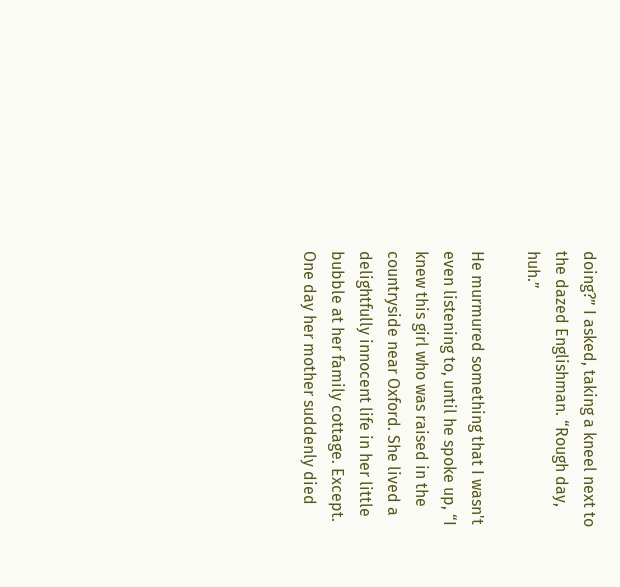doing?” I asked, taking a kneel next to the dazed Englishman. “Rough day, huh.”

He murmured something that I wasn't even listening to, until he spoke up, “I knew this girl who was raised in the countryside near Oxford. She lived a delightfully innocent life in her little bubble at her family cottage. Except. One day her mother suddenly died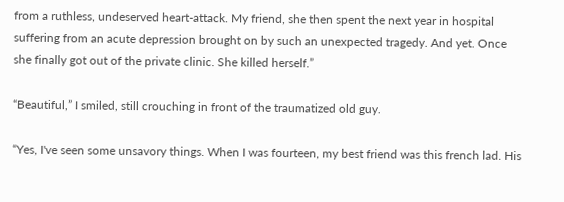from a ruthless, undeserved heart-attack. My friend, she then spent the next year in hospital suffering from an acute depression brought on by such an unexpected tragedy. And yet. Once she finally got out of the private clinic. She killed herself.”

“Beautiful,” I smiled, still crouching in front of the traumatized old guy.

“Yes, I've seen some unsavory things. When I was fourteen, my best friend was this french lad. His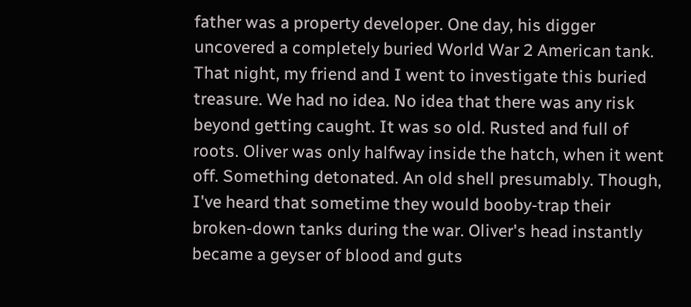father was a property developer. One day, his digger uncovered a completely buried World War 2 American tank. That night, my friend and I went to investigate this buried treasure. We had no idea. No idea that there was any risk beyond getting caught. It was so old. Rusted and full of roots. Oliver was only halfway inside the hatch, when it went off. Something detonated. An old shell presumably. Though, I've heard that sometime they would booby-trap their broken-down tanks during the war. Oliver's head instantly became a geyser of blood and guts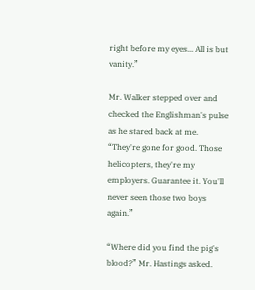right before my eyes... All is but vanity.”

Mr. Walker stepped over and checked the Englishman's pulse as he stared back at me. “They're gone for good. Those helicopters, they're my employers. Guarantee it. You'll never seen those two boys again.”

“Where did you find the pig's blood?” Mr. Hastings asked.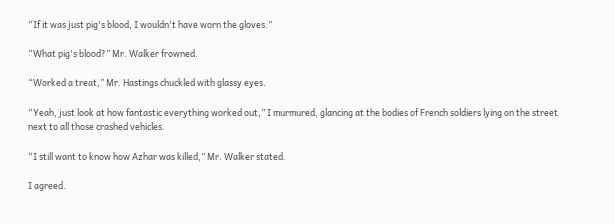“If it was just pig's blood, I wouldn't have worn the gloves.”

“What pig's blood?” Mr. Walker frowned.

“Worked a treat,” Mr. Hastings chuckled with glassy eyes.

“Yeah, just look at how fantastic everything worked out,” I murmured, glancing at the bodies of French soldiers lying on the street next to all those crashed vehicles.

“I still want to know how Azhar was killed,” Mr. Walker stated.

I agreed.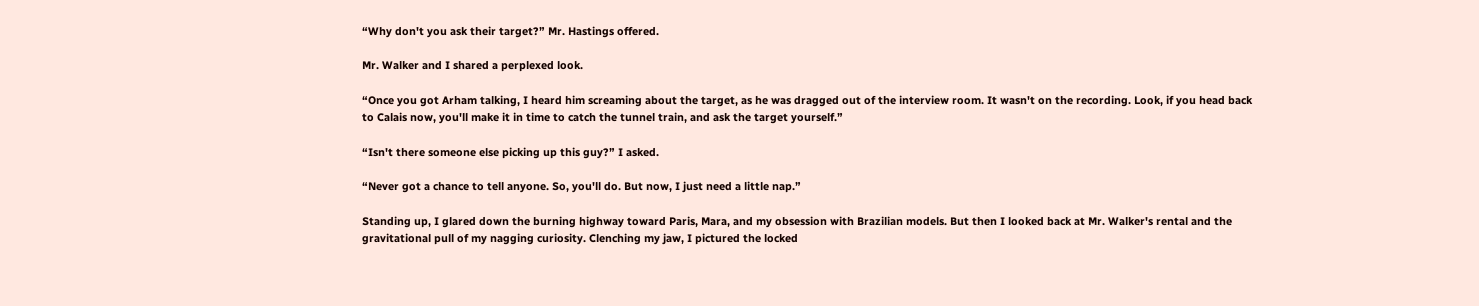“Why don't you ask their target?” Mr. Hastings offered.

Mr. Walker and I shared a perplexed look.

“Once you got Arham talking, I heard him screaming about the target, as he was dragged out of the interview room. It wasn't on the recording. Look, if you head back to Calais now, you'll make it in time to catch the tunnel train, and ask the target yourself.”

“Isn't there someone else picking up this guy?” I asked.

“Never got a chance to tell anyone. So, you'll do. But now, I just need a little nap.”

Standing up, I glared down the burning highway toward Paris, Mara, and my obsession with Brazilian models. But then I looked back at Mr. Walker's rental and the gravitational pull of my nagging curiosity. Clenching my jaw, I pictured the locked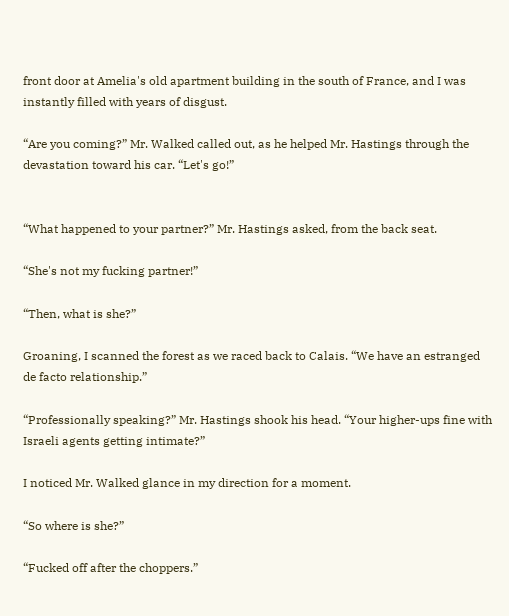front door at Amelia's old apartment building in the south of France, and I was instantly filled with years of disgust.

“Are you coming?” Mr. Walked called out, as he helped Mr. Hastings through the devastation toward his car. “Let's go!”


“What happened to your partner?” Mr. Hastings asked, from the back seat.

“She's not my fucking partner!”

“Then, what is she?”

Groaning, I scanned the forest as we raced back to Calais. “We have an estranged de facto relationship.”

“Professionally speaking?” Mr. Hastings shook his head. “Your higher-ups fine with Israeli agents getting intimate?”

I noticed Mr. Walked glance in my direction for a moment.

“So where is she?”

“Fucked off after the choppers.”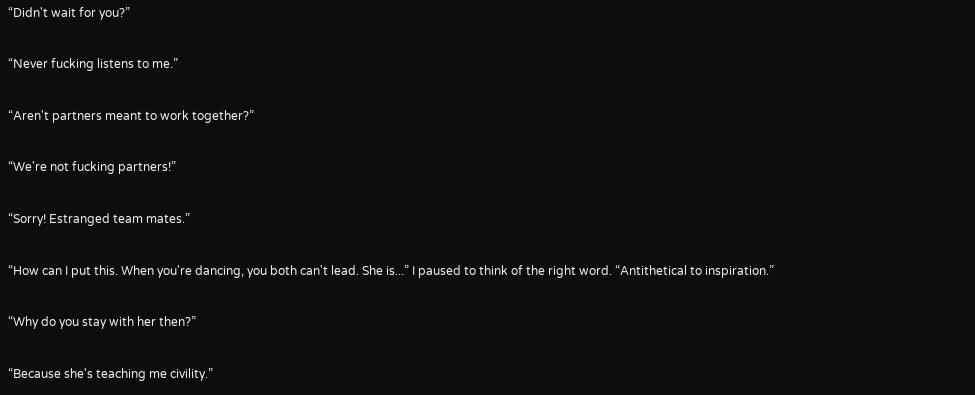“Didn't wait for you?”

“Never fucking listens to me.”

“Aren't partners meant to work together?”

“We're not fucking partners!”

“Sorry! Estranged team mates.”

“How can I put this. When you're dancing, you both can't lead. She is...” I paused to think of the right word. “Antithetical to inspiration.”

“Why do you stay with her then?”

“Because she's teaching me civility.”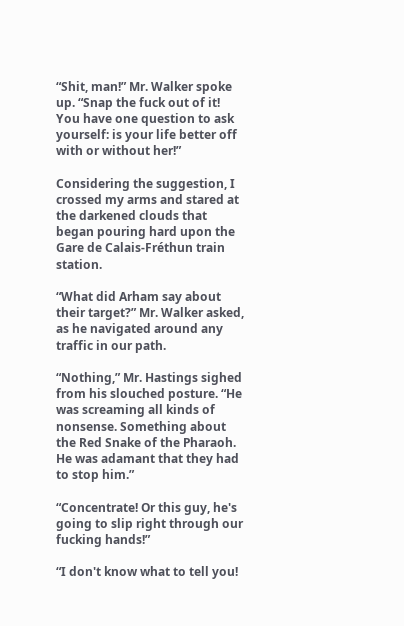“Shit, man!” Mr. Walker spoke up. “Snap the fuck out of it! You have one question to ask yourself: is your life better off with or without her!”

Considering the suggestion, I crossed my arms and stared at the darkened clouds that began pouring hard upon the Gare de Calais-Fréthun train station.

“What did Arham say about their target?” Mr. Walker asked, as he navigated around any traffic in our path.

“Nothing,” Mr. Hastings sighed from his slouched posture. “He was screaming all kinds of nonsense. Something about the Red Snake of the Pharaoh. He was adamant that they had to stop him.”

“Concentrate! Or this guy, he's going to slip right through our fucking hands!”

“I don't know what to tell you!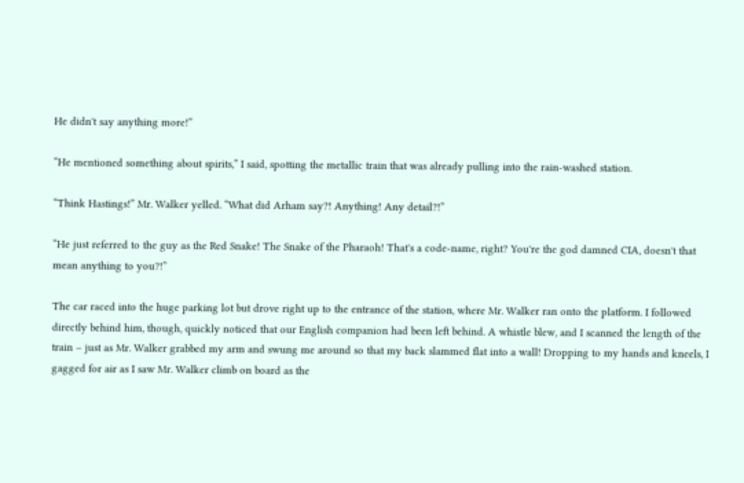He didn't say anything more!”

“He mentioned something about spirits,” I said, spotting the metallic train that was already pulling into the rain-washed station.

“Think Hastings!” Mr. Walker yelled. “What did Arham say?! Anything! Any detail?!”

“He just referred to the guy as the Red Snake! The Snake of the Pharaoh! That's a code-name, right? You're the god damned CIA, doesn't that mean anything to you?!”

The car raced into the huge parking lot but drove right up to the entrance of the station, where Mr. Walker ran onto the platform. I followed directly behind him, though, quickly noticed that our English companion had been left behind. A whistle blew, and I scanned the length of the train – just as Mr. Walker grabbed my arm and swung me around so that my back slammed flat into a wall! Dropping to my hands and kneels, I gagged for air as I saw Mr. Walker climb on board as the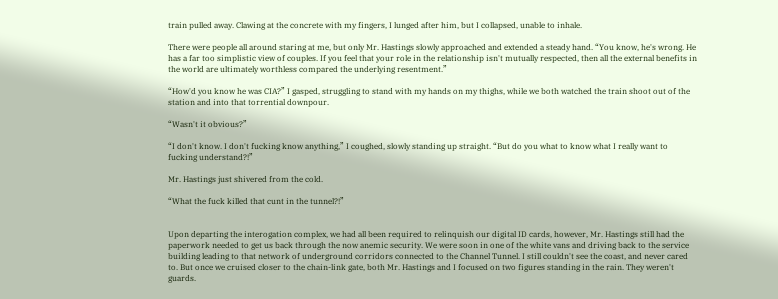train pulled away. Clawing at the concrete with my fingers, I lunged after him, but I collapsed, unable to inhale.

There were people all around staring at me, but only Mr. Hastings slowly approached and extended a steady hand. “You know, he's wrong. He has a far too simplistic view of couples. If you feel that your role in the relationship isn't mutually respected, then all the external benefits in the world are ultimately worthless compared the underlying resentment.”

“How'd you know he was CIA?” I gasped, struggling to stand with my hands on my thighs, while we both watched the train shoot out of the station and into that torrential downpour.

“Wasn't it obvious?”

“I don't know. I don't fucking know anything,” I coughed, slowly standing up straight. “But do you what to know what I really want to fucking understand?!”

Mr. Hastings just shivered from the cold.

“What the fuck killed that cunt in the tunnel?!”


Upon departing the interogation complex, we had all been required to relinquish our digital ID cards, however, Mr. Hastings still had the paperwork needed to get us back through the now anemic security. We were soon in one of the white vans and driving back to the service building leading to that network of underground corridors connected to the Channel Tunnel. I still couldn't see the coast, and never cared to. But once we cruised closer to the chain-link gate, both Mr. Hastings and I focused on two figures standing in the rain. They weren't guards.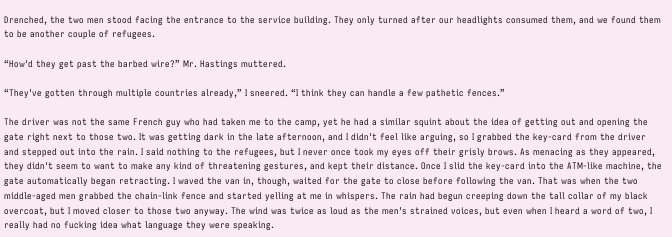Drenched, the two men stood facing the entrance to the service building. They only turned after our headlights consumed them, and we found them to be another couple of refugees.

“How'd they get past the barbed wire?” Mr. Hastings muttered.

“They've gotten through multiple countries already,” I sneered. “I think they can handle a few pathetic fences.”

The driver was not the same French guy who had taken me to the camp, yet he had a similar squint about the idea of getting out and opening the gate right next to those two. It was getting dark in the late afternoon, and I didn't feel like arguing, so I grabbed the key-card from the driver and stepped out into the rain. I said nothing to the refugees, but I never once took my eyes off their grisly brows. As menacing as they appeared, they didn't seem to want to make any kind of threatening gestures, and kept their distance. Once I slid the key-card into the ATM-like machine, the gate automatically began retracting. I waved the van in, though, waited for the gate to close before following the van. That was when the two middle-aged men grabbed the chain-link fence and started yelling at me in whispers. The rain had begun creeping down the tall collar of my black overcoat, but I moved closer to those two anyway. The wind was twice as loud as the men's strained voices, but even when I heard a word of two, I really had no fucking idea what language they were speaking.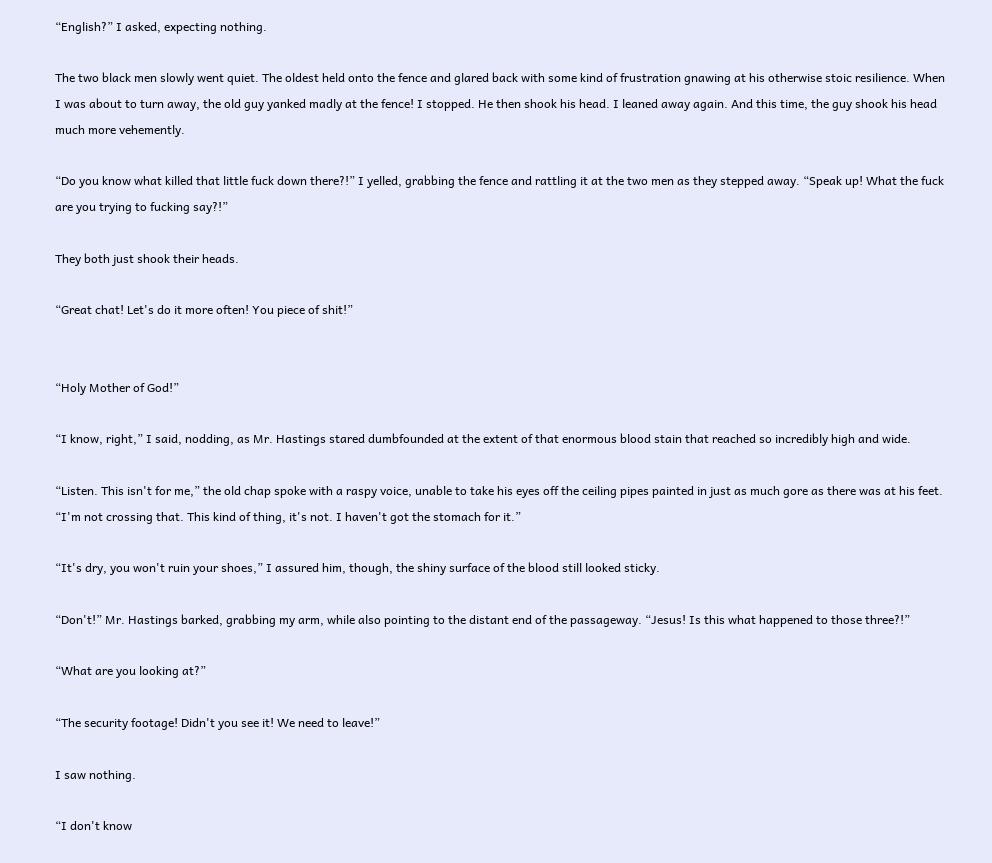“English?” I asked, expecting nothing.

The two black men slowly went quiet. The oldest held onto the fence and glared back with some kind of frustration gnawing at his otherwise stoic resilience. When I was about to turn away, the old guy yanked madly at the fence! I stopped. He then shook his head. I leaned away again. And this time, the guy shook his head much more vehemently.

“Do you know what killed that little fuck down there?!” I yelled, grabbing the fence and rattling it at the two men as they stepped away. “Speak up! What the fuck are you trying to fucking say?!”

They both just shook their heads.

“Great chat! Let's do it more often! You piece of shit!”


“Holy Mother of God!”

“I know, right,” I said, nodding, as Mr. Hastings stared dumbfounded at the extent of that enormous blood stain that reached so incredibly high and wide.

“Listen. This isn't for me,” the old chap spoke with a raspy voice, unable to take his eyes off the ceiling pipes painted in just as much gore as there was at his feet. “I'm not crossing that. This kind of thing, it's not. I haven't got the stomach for it.”

“It's dry, you won't ruin your shoes,” I assured him, though, the shiny surface of the blood still looked sticky.

“Don't!” Mr. Hastings barked, grabbing my arm, while also pointing to the distant end of the passageway. “Jesus! Is this what happened to those three?!”

“What are you looking at?”

“The security footage! Didn't you see it! We need to leave!”

I saw nothing.

“I don't know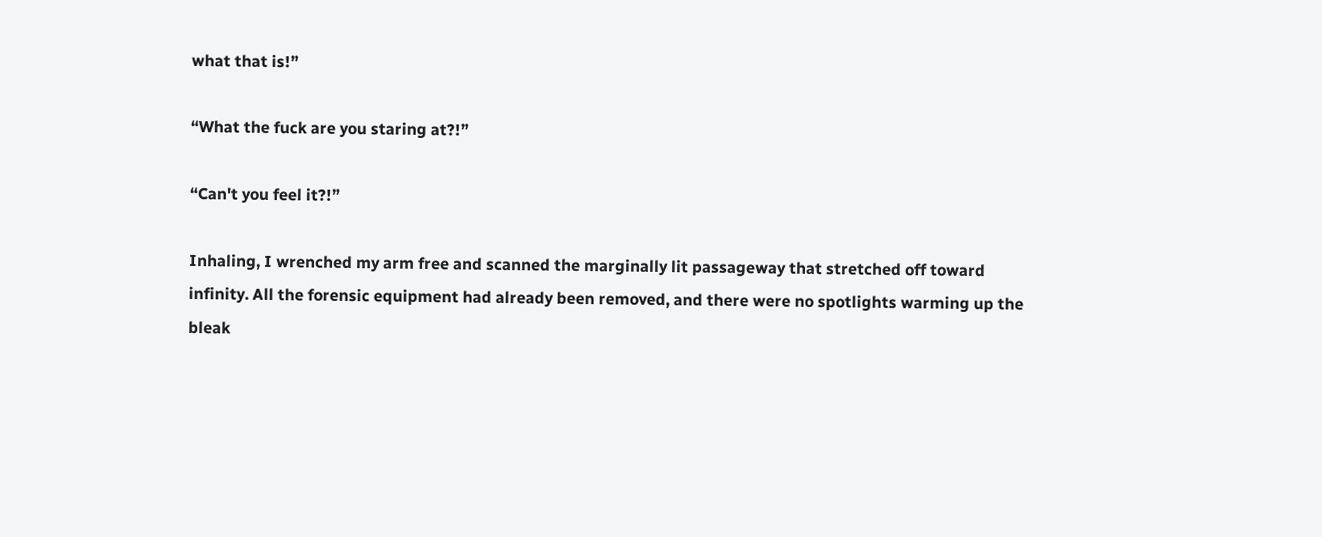what that is!”

“What the fuck are you staring at?!”

“Can't you feel it?!”

Inhaling, I wrenched my arm free and scanned the marginally lit passageway that stretched off toward infinity. All the forensic equipment had already been removed, and there were no spotlights warming up the bleak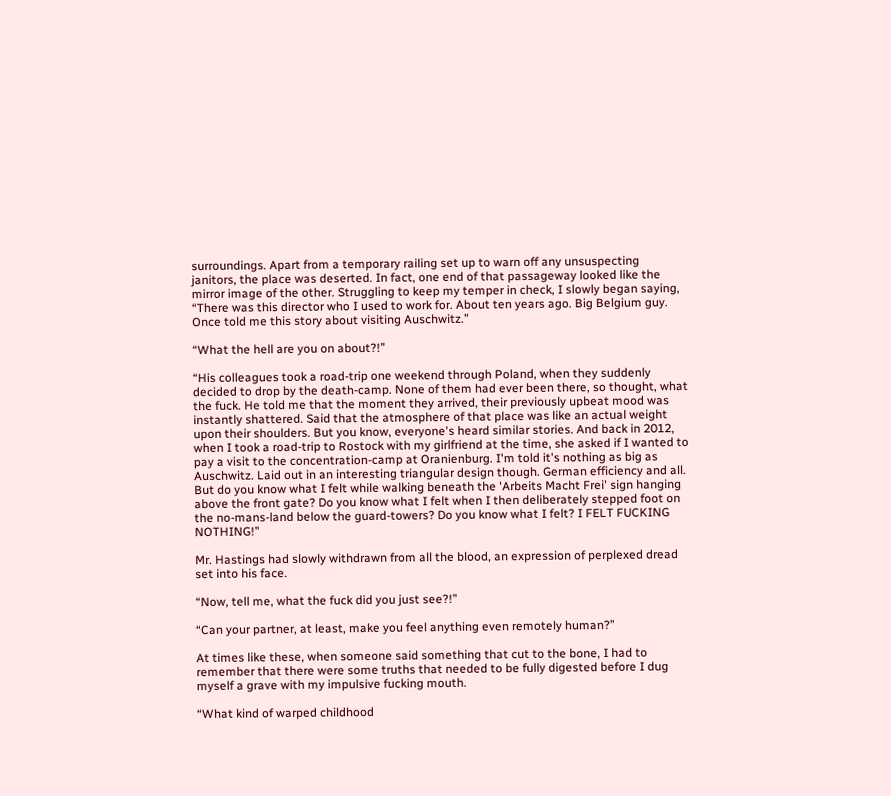surroundings. Apart from a temporary railing set up to warn off any unsuspecting janitors, the place was deserted. In fact, one end of that passageway looked like the mirror image of the other. Struggling to keep my temper in check, I slowly began saying, “There was this director who I used to work for. About ten years ago. Big Belgium guy. Once told me this story about visiting Auschwitz.”

“What the hell are you on about?!”

“His colleagues took a road-trip one weekend through Poland, when they suddenly decided to drop by the death-camp. None of them had ever been there, so thought, what the fuck. He told me that the moment they arrived, their previously upbeat mood was instantly shattered. Said that the atmosphere of that place was like an actual weight upon their shoulders. But you know, everyone's heard similar stories. And back in 2012, when I took a road-trip to Rostock with my girlfriend at the time, she asked if I wanted to pay a visit to the concentration-camp at Oranienburg. I'm told it's nothing as big as Auschwitz. Laid out in an interesting triangular design though. German efficiency and all. But do you know what I felt while walking beneath the 'Arbeits Macht Frei' sign hanging above the front gate? Do you know what I felt when I then deliberately stepped foot on the no-mans-land below the guard-towers? Do you know what I felt? I FELT FUCKING NOTHING!”

Mr. Hastings had slowly withdrawn from all the blood, an expression of perplexed dread set into his face.

“Now, tell me, what the fuck did you just see?!”

“Can your partner, at least, make you feel anything even remotely human?”

At times like these, when someone said something that cut to the bone, I had to remember that there were some truths that needed to be fully digested before I dug myself a grave with my impulsive fucking mouth.

“What kind of warped childhood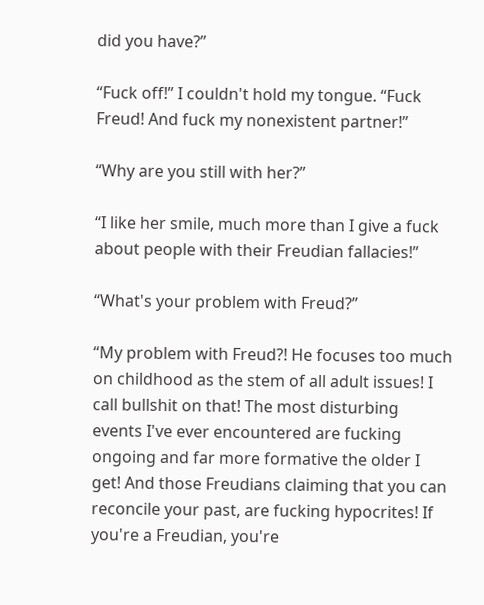did you have?”

“Fuck off!” I couldn't hold my tongue. “Fuck Freud! And fuck my nonexistent partner!”

“Why are you still with her?”

“I like her smile, much more than I give a fuck about people with their Freudian fallacies!”

“What's your problem with Freud?”

“My problem with Freud?! He focuses too much on childhood as the stem of all adult issues! I call bullshit on that! The most disturbing events I've ever encountered are fucking ongoing and far more formative the older I get! And those Freudians claiming that you can reconcile your past, are fucking hypocrites! If you're a Freudian, you're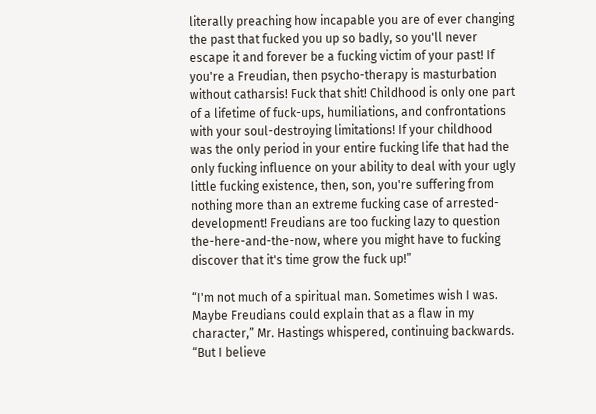literally preaching how incapable you are of ever changing the past that fucked you up so badly, so you'll never escape it and forever be a fucking victim of your past! If you're a Freudian, then psycho-therapy is masturbation without catharsis! Fuck that shit! Childhood is only one part of a lifetime of fuck-ups, humiliations, and confrontations with your soul-destroying limitations! If your childhood was the only period in your entire fucking life that had the only fucking influence on your ability to deal with your ugly little fucking existence, then, son, you're suffering from nothing more than an extreme fucking case of arrested-development! Freudians are too fucking lazy to question the-here-and-the-now, where you might have to fucking discover that it's time grow the fuck up!”

“I'm not much of a spiritual man. Sometimes wish I was. Maybe Freudians could explain that as a flaw in my character,” Mr. Hastings whispered, continuing backwards. “But I believe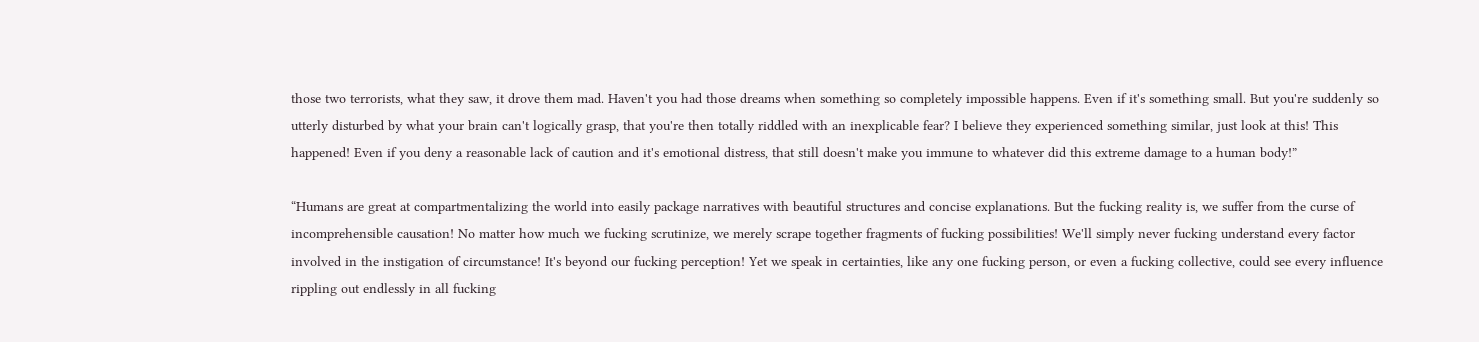those two terrorists, what they saw, it drove them mad. Haven't you had those dreams when something so completely impossible happens. Even if it's something small. But you're suddenly so utterly disturbed by what your brain can't logically grasp, that you're then totally riddled with an inexplicable fear? I believe they experienced something similar, just look at this! This happened! Even if you deny a reasonable lack of caution and it's emotional distress, that still doesn't make you immune to whatever did this extreme damage to a human body!”

“Humans are great at compartmentalizing the world into easily package narratives with beautiful structures and concise explanations. But the fucking reality is, we suffer from the curse of incomprehensible causation! No matter how much we fucking scrutinize, we merely scrape together fragments of fucking possibilities! We'll simply never fucking understand every factor involved in the instigation of circumstance! It's beyond our fucking perception! Yet we speak in certainties, like any one fucking person, or even a fucking collective, could see every influence rippling out endlessly in all fucking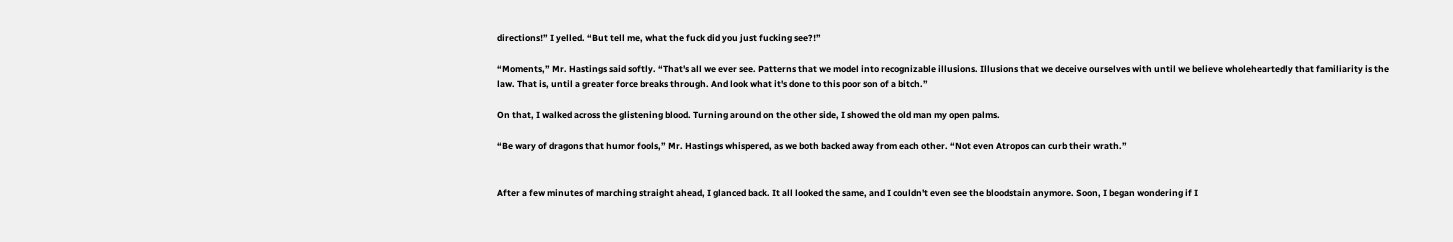directions!” I yelled. “But tell me, what the fuck did you just fucking see?!”

“Moments,” Mr. Hastings said softly. “That's all we ever see. Patterns that we model into recognizable illusions. Illusions that we deceive ourselves with until we believe wholeheartedly that familiarity is the law. That is, until a greater force breaks through. And look what it's done to this poor son of a bitch.”

On that, I walked across the glistening blood. Turning around on the other side, I showed the old man my open palms.

“Be wary of dragons that humor fools,” Mr. Hastings whispered, as we both backed away from each other. “Not even Atropos can curb their wrath.”


After a few minutes of marching straight ahead, I glanced back. It all looked the same, and I couldn't even see the bloodstain anymore. Soon, I began wondering if I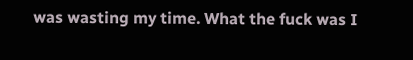was wasting my time. What the fuck was I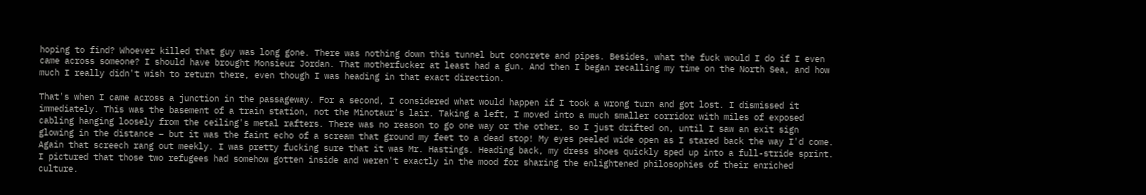hoping to find? Whoever killed that guy was long gone. There was nothing down this tunnel but concrete and pipes. Besides, what the fuck would I do if I even came across someone? I should have brought Monsieur Jordan. That motherfucker at least had a gun. And then I began recalling my time on the North Sea, and how much I really didn't wish to return there, even though I was heading in that exact direction.

That's when I came across a junction in the passageway. For a second, I considered what would happen if I took a wrong turn and got lost. I dismissed it immediately. This was the basement of a train station, not the Minotaur's lair. Taking a left, I moved into a much smaller corridor with miles of exposed cabling hanging loosely from the ceiling's metal rafters. There was no reason to go one way or the other, so I just drifted on, until I saw an exit sign glowing in the distance – but it was the faint echo of a scream that ground my feet to a dead stop! My eyes peeled wide open as I stared back the way I'd come. Again that screech rang out meekly. I was pretty fucking sure that it was Mr. Hastings. Heading back, my dress shoes quickly sped up into a full-stride sprint. I pictured that those two refugees had somehow gotten inside and weren't exactly in the mood for sharing the enlightened philosophies of their enriched culture.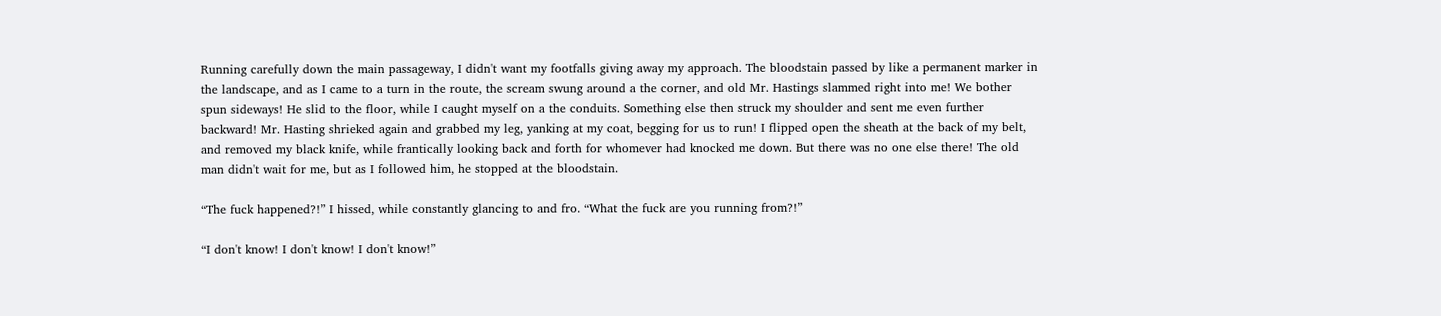Running carefully down the main passageway, I didn't want my footfalls giving away my approach. The bloodstain passed by like a permanent marker in the landscape, and as I came to a turn in the route, the scream swung around a the corner, and old Mr. Hastings slammed right into me! We bother spun sideways! He slid to the floor, while I caught myself on a the conduits. Something else then struck my shoulder and sent me even further backward! Mr. Hasting shrieked again and grabbed my leg, yanking at my coat, begging for us to run! I flipped open the sheath at the back of my belt, and removed my black knife, while frantically looking back and forth for whomever had knocked me down. But there was no one else there! The old man didn't wait for me, but as I followed him, he stopped at the bloodstain.

“The fuck happened?!” I hissed, while constantly glancing to and fro. “What the fuck are you running from?!”

“I don't know! I don't know! I don't know!”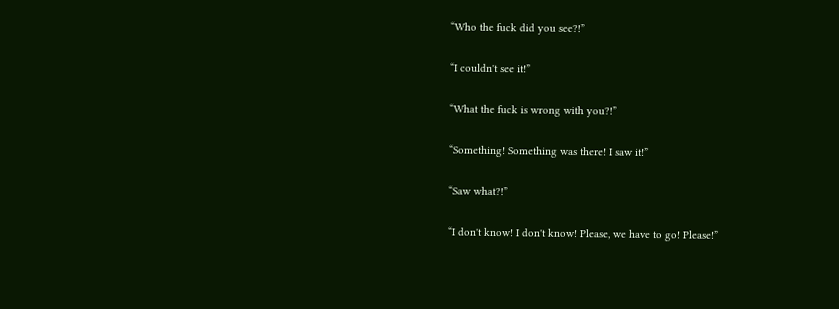“Who the fuck did you see?!”

“I couldn't see it!”

“What the fuck is wrong with you?!”

“Something! Something was there! I saw it!”

“Saw what?!”

“I don't know! I don't know! Please, we have to go! Please!”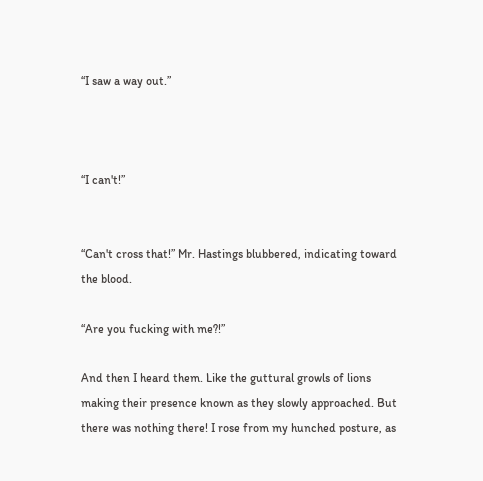“I saw a way out.”



“I can't!”


“Can't cross that!” Mr. Hastings blubbered, indicating toward the blood.

“Are you fucking with me?!”

And then I heard them. Like the guttural growls of lions making their presence known as they slowly approached. But there was nothing there! I rose from my hunched posture, as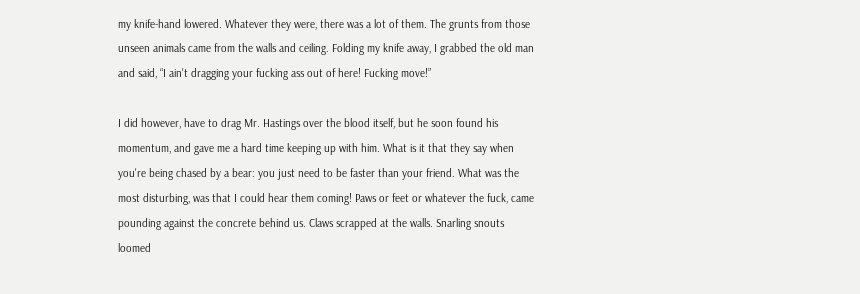my knife-hand lowered. Whatever they were, there was a lot of them. The grunts from those unseen animals came from the walls and ceiling. Folding my knife away, I grabbed the old man and said, “I ain't dragging your fucking ass out of here! Fucking move!”

I did however, have to drag Mr. Hastings over the blood itself, but he soon found his momentum, and gave me a hard time keeping up with him. What is it that they say when you're being chased by a bear: you just need to be faster than your friend. What was the most disturbing, was that I could hear them coming! Paws or feet or whatever the fuck, came pounding against the concrete behind us. Claws scrapped at the walls. Snarling snouts loomed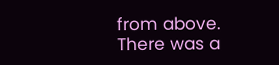from above. There was a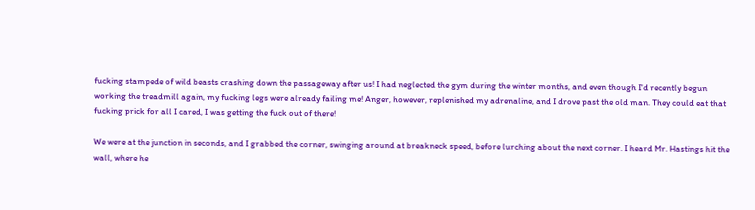fucking stampede of wild beasts crashing down the passageway after us! I had neglected the gym during the winter months, and even though I'd recently begun working the treadmill again, my fucking legs were already failing me! Anger, however, replenished my adrenaline, and I drove past the old man. They could eat that fucking prick for all I cared, I was getting the fuck out of there!

We were at the junction in seconds, and I grabbed the corner, swinging around at breakneck speed, before lurching about the next corner. I heard Mr. Hastings hit the wall, where he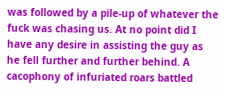was followed by a pile-up of whatever the fuck was chasing us. At no point did I have any desire in assisting the guy as he fell further and further behind. A cacophony of infuriated roars battled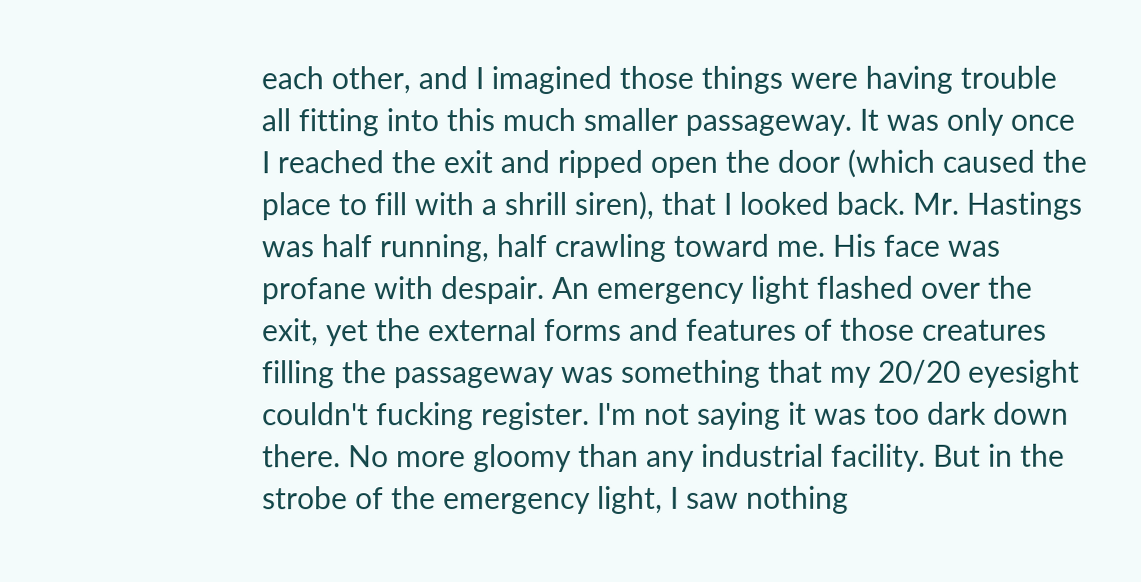each other, and I imagined those things were having trouble all fitting into this much smaller passageway. It was only once I reached the exit and ripped open the door (which caused the place to fill with a shrill siren), that I looked back. Mr. Hastings was half running, half crawling toward me. His face was profane with despair. An emergency light flashed over the exit, yet the external forms and features of those creatures filling the passageway was something that my 20/20 eyesight couldn't fucking register. I'm not saying it was too dark down there. No more gloomy than any industrial facility. But in the strobe of the emergency light, I saw nothing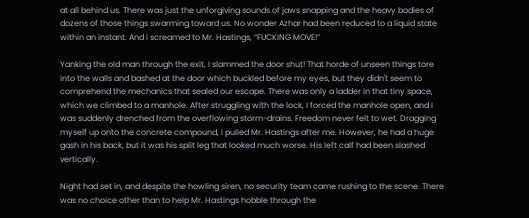at all behind us. There was just the unforgiving sounds of jaws snapping and the heavy bodies of dozens of those things swarming toward us. No wonder Azhar had been reduced to a liquid state within an instant. And I screamed to Mr. Hastings, “FUCKING MOVE!”

Yanking the old man through the exit, I slammed the door shut! That horde of unseen things tore into the walls and bashed at the door which buckled before my eyes, but they didn't seem to comprehend the mechanics that sealed our escape. There was only a ladder in that tiny space, which we climbed to a manhole. After struggling with the lock, I forced the manhole open, and I was suddenly drenched from the overflowing storm-drains. Freedom never felt to wet. Dragging myself up onto the concrete compound, I pulled Mr. Hastings after me. However, he had a huge gash in his back, but it was his split leg that looked much worse. His left calf had been slashed vertically.

Night had set in, and despite the howling siren, no security team came rushing to the scene. There was no choice other than to help Mr. Hastings hobble through the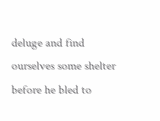deluge and find ourselves some shelter before he bled to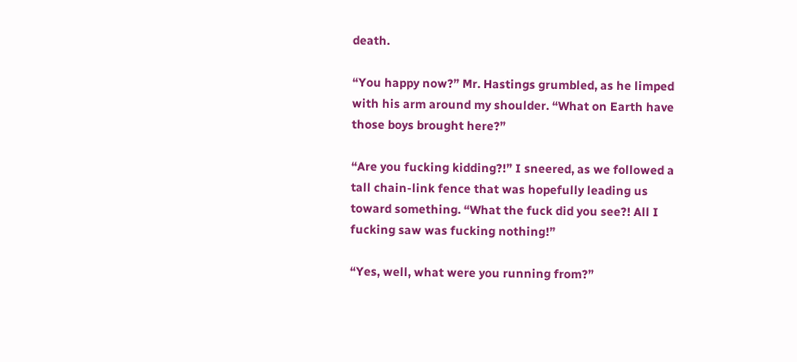death.

“You happy now?” Mr. Hastings grumbled, as he limped with his arm around my shoulder. “What on Earth have those boys brought here?”

“Are you fucking kidding?!” I sneered, as we followed a tall chain-link fence that was hopefully leading us toward something. “What the fuck did you see?! All I fucking saw was fucking nothing!”

“Yes, well, what were you running from?”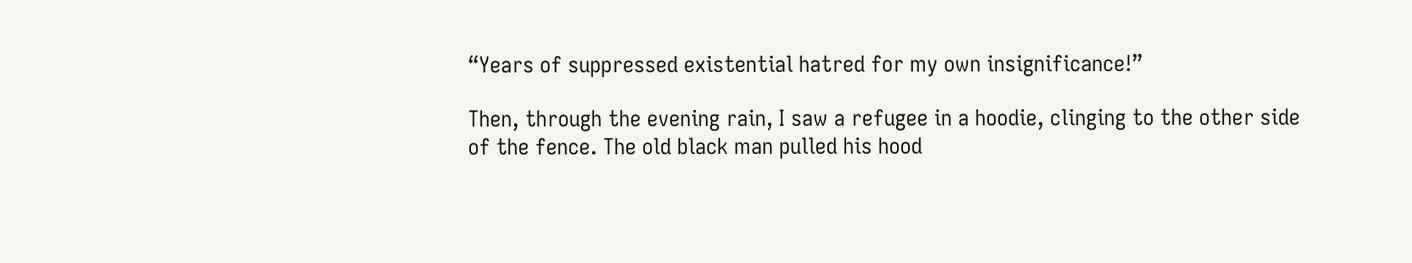“Years of suppressed existential hatred for my own insignificance!”

Then, through the evening rain, I saw a refugee in a hoodie, clinging to the other side of the fence. The old black man pulled his hood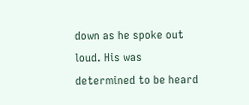down as he spoke out loud. His was determined to be heard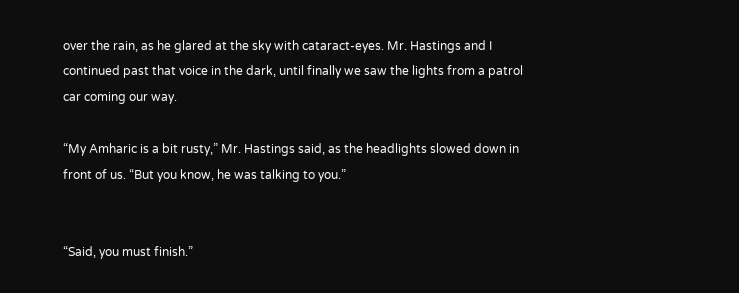over the rain, as he glared at the sky with cataract-eyes. Mr. Hastings and I continued past that voice in the dark, until finally we saw the lights from a patrol car coming our way.

“My Amharic is a bit rusty,” Mr. Hastings said, as the headlights slowed down in front of us. “But you know, he was talking to you.”


“Said, you must finish.”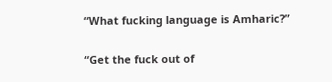“What fucking language is Amharic?”


“Get the fuck out of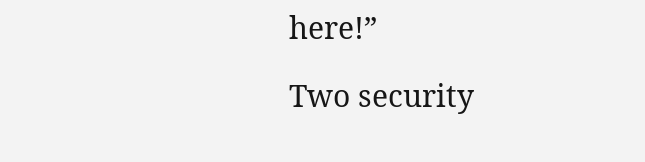here!”

Two security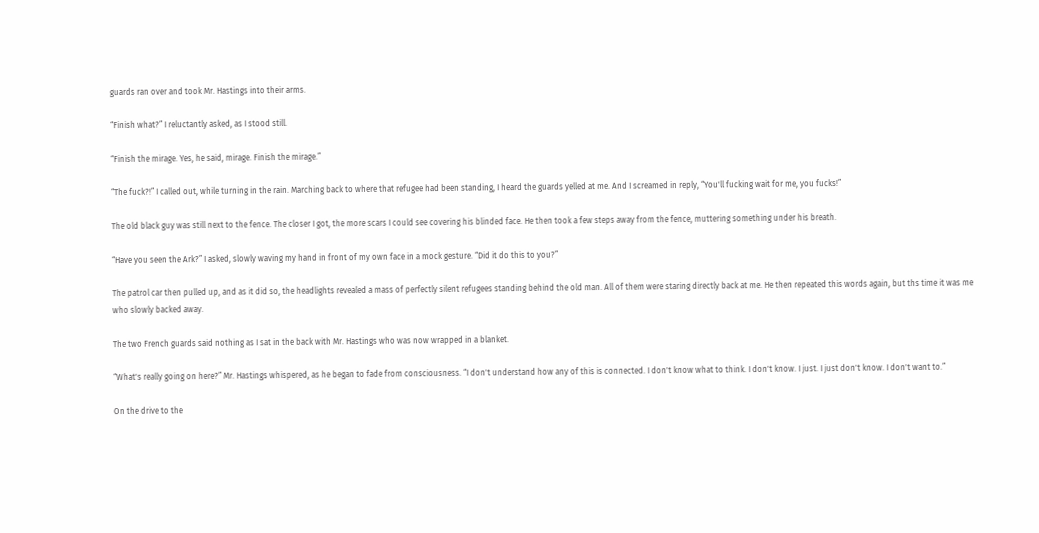guards ran over and took Mr. Hastings into their arms.

“Finish what?” I reluctantly asked, as I stood still.

“Finish the mirage. Yes, he said, mirage. Finish the mirage.”

“The fuck?!” I called out, while turning in the rain. Marching back to where that refugee had been standing, I heard the guards yelled at me. And I screamed in reply, “You'll fucking wait for me, you fucks!”

The old black guy was still next to the fence. The closer I got, the more scars I could see covering his blinded face. He then took a few steps away from the fence, muttering something under his breath.

“Have you seen the Ark?” I asked, slowly waving my hand in front of my own face in a mock gesture. “Did it do this to you?”

The patrol car then pulled up, and as it did so, the headlights revealed a mass of perfectly silent refugees standing behind the old man. All of them were staring directly back at me. He then repeated this words again, but ths time it was me who slowly backed away.

The two French guards said nothing as I sat in the back with Mr. Hastings who was now wrapped in a blanket.

“What's really going on here?” Mr. Hastings whispered, as he began to fade from consciousness. “I don't understand how any of this is connected. I don't know what to think. I don't know. I just. I just don't know. I don't want to.”

On the drive to the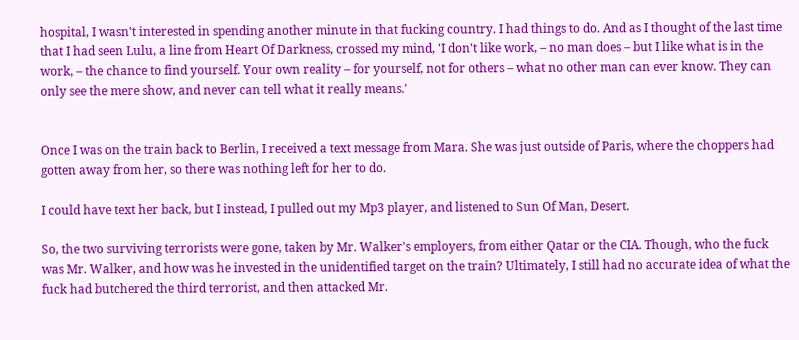hospital, I wasn't interested in spending another minute in that fucking country. I had things to do. And as I thought of the last time that I had seen Lulu, a line from Heart Of Darkness, crossed my mind, 'I don't like work, – no man does – but I like what is in the work, – the chance to find yourself. Your own reality – for yourself, not for others – what no other man can ever know. They can only see the mere show, and never can tell what it really means.'


Once I was on the train back to Berlin, I received a text message from Mara. She was just outside of Paris, where the choppers had gotten away from her, so there was nothing left for her to do.

I could have text her back, but I instead, I pulled out my Mp3 player, and listened to Sun Of Man, Desert.

So, the two surviving terrorists were gone, taken by Mr. Walker's employers, from either Qatar or the CIA. Though, who the fuck was Mr. Walker, and how was he invested in the unidentified target on the train? Ultimately, I still had no accurate idea of what the fuck had butchered the third terrorist, and then attacked Mr.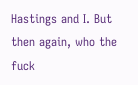Hastings and I. But then again, who the fuck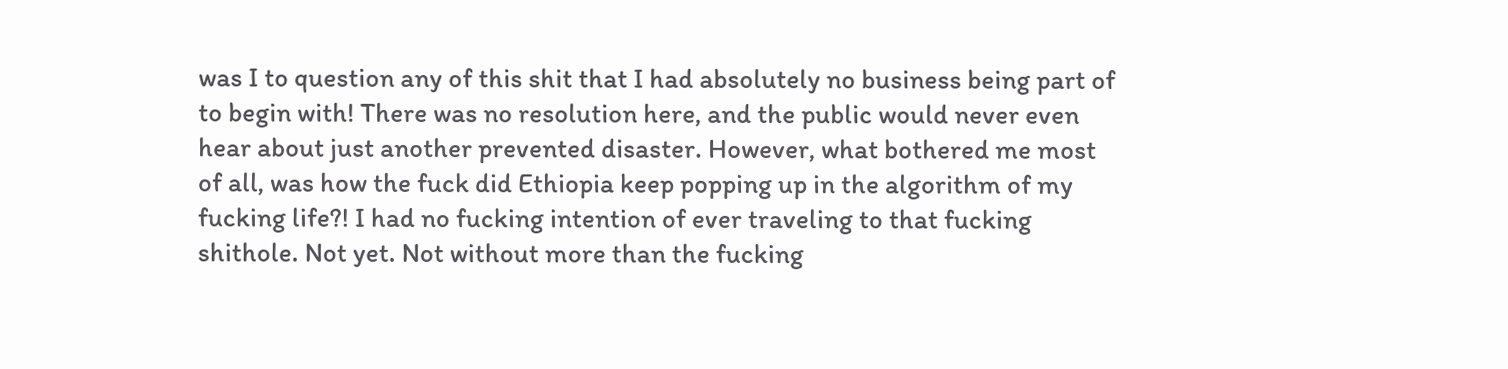was I to question any of this shit that I had absolutely no business being part of to begin with! There was no resolution here, and the public would never even hear about just another prevented disaster. However, what bothered me most of all, was how the fuck did Ethiopia keep popping up in the algorithm of my fucking life?! I had no fucking intention of ever traveling to that fucking shithole. Not yet. Not without more than the fucking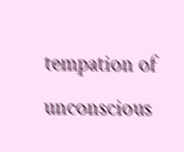tempation of unconscious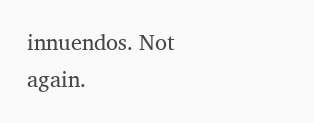innuendos. Not again.